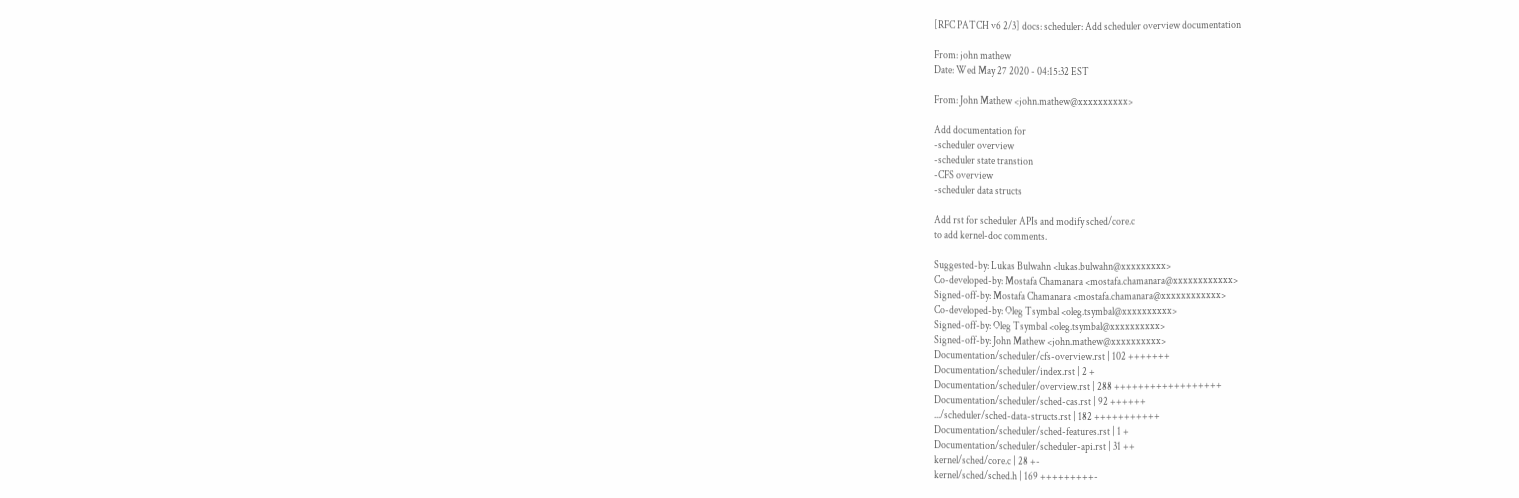[RFC PATCH v6 2/3] docs: scheduler: Add scheduler overview documentation

From: john mathew
Date: Wed May 27 2020 - 04:15:32 EST

From: John Mathew <john.mathew@xxxxxxxxxx>

Add documentation for
-scheduler overview
-scheduler state transtion
-CFS overview
-scheduler data structs

Add rst for scheduler APIs and modify sched/core.c
to add kernel-doc comments.

Suggested-by: Lukas Bulwahn <lukas.bulwahn@xxxxxxxxx>
Co-developed-by: Mostafa Chamanara <mostafa.chamanara@xxxxxxxxxxxx>
Signed-off-by: Mostafa Chamanara <mostafa.chamanara@xxxxxxxxxxxx>
Co-developed-by: Oleg Tsymbal <oleg.tsymbal@xxxxxxxxxx>
Signed-off-by: Oleg Tsymbal <oleg.tsymbal@xxxxxxxxxx>
Signed-off-by: John Mathew <john.mathew@xxxxxxxxxx>
Documentation/scheduler/cfs-overview.rst | 102 +++++++
Documentation/scheduler/index.rst | 2 +
Documentation/scheduler/overview.rst | 288 ++++++++++++++++++
Documentation/scheduler/sched-cas.rst | 92 ++++++
.../scheduler/sched-data-structs.rst | 182 +++++++++++
Documentation/scheduler/sched-features.rst | 1 +
Documentation/scheduler/scheduler-api.rst | 31 ++
kernel/sched/core.c | 28 +-
kernel/sched/sched.h | 169 +++++++++-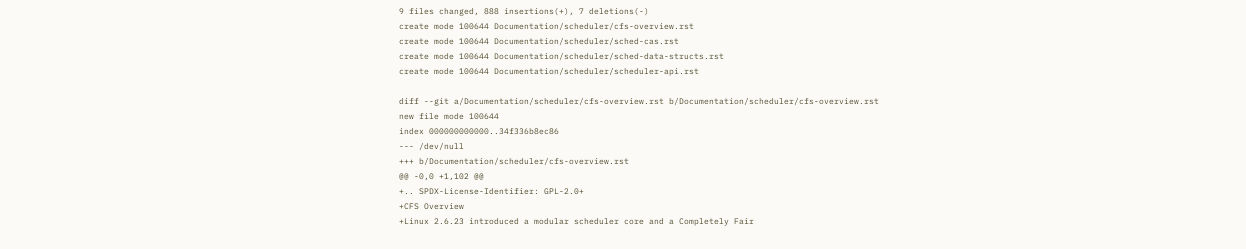9 files changed, 888 insertions(+), 7 deletions(-)
create mode 100644 Documentation/scheduler/cfs-overview.rst
create mode 100644 Documentation/scheduler/sched-cas.rst
create mode 100644 Documentation/scheduler/sched-data-structs.rst
create mode 100644 Documentation/scheduler/scheduler-api.rst

diff --git a/Documentation/scheduler/cfs-overview.rst b/Documentation/scheduler/cfs-overview.rst
new file mode 100644
index 000000000000..34f336b8ec86
--- /dev/null
+++ b/Documentation/scheduler/cfs-overview.rst
@@ -0,0 +1,102 @@
+.. SPDX-License-Identifier: GPL-2.0+
+CFS Overview
+Linux 2.6.23 introduced a modular scheduler core and a Completely Fair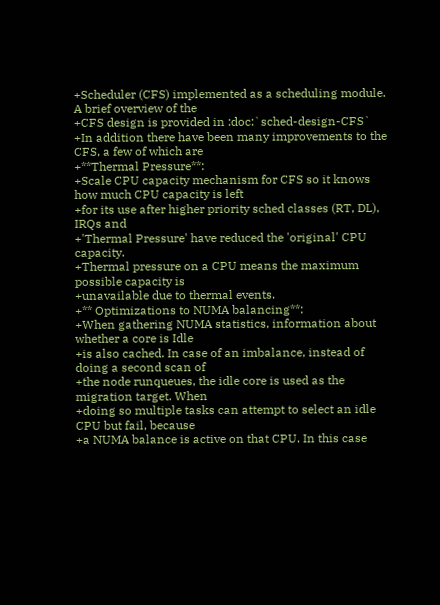+Scheduler (CFS) implemented as a scheduling module. A brief overview of the
+CFS design is provided in :doc:`sched-design-CFS`
+In addition there have been many improvements to the CFS, a few of which are
+**Thermal Pressure**:
+Scale CPU capacity mechanism for CFS so it knows how much CPU capacity is left
+for its use after higher priority sched classes (RT, DL), IRQs and
+'Thermal Pressure' have reduced the 'original' CPU capacity.
+Thermal pressure on a CPU means the maximum possible capacity is
+unavailable due to thermal events.
+** Optimizations to NUMA balancing**:
+When gathering NUMA statistics, information about whether a core is Idle
+is also cached. In case of an imbalance, instead of doing a second scan of
+the node runqueues, the idle core is used as the migration target. When
+doing so multiple tasks can attempt to select an idle CPU but fail, because
+a NUMA balance is active on that CPU. In this case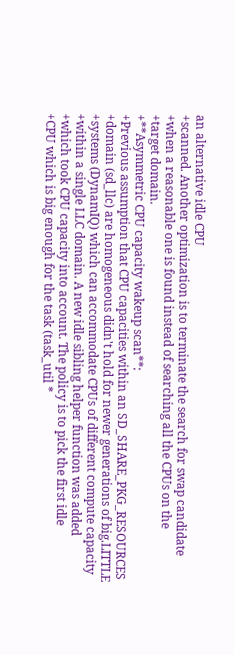an alternative idle CPU
+scanned. Another optimization is to terminate the search for swap candidate
+when a reasonable one is found instead of searching all the CPUs on the
+target domain.
+**Asymmetric CPU capacity wakeup scan**:
+Previous assumption that CPU capacities within an SD_SHARE_PKG_RESOURCES
+domain (sd_llc) are homogeneous didn't hold for newer generations of big.LITTLE
+systems (DynamIQ) which can accommodate CPUs of different compute capacity
+within a single LLC domain. A new idle sibling helper function was added
+which took CPU capacity into account. The policy is to pick the first idle
+CPU which is big enough for the task (task_util *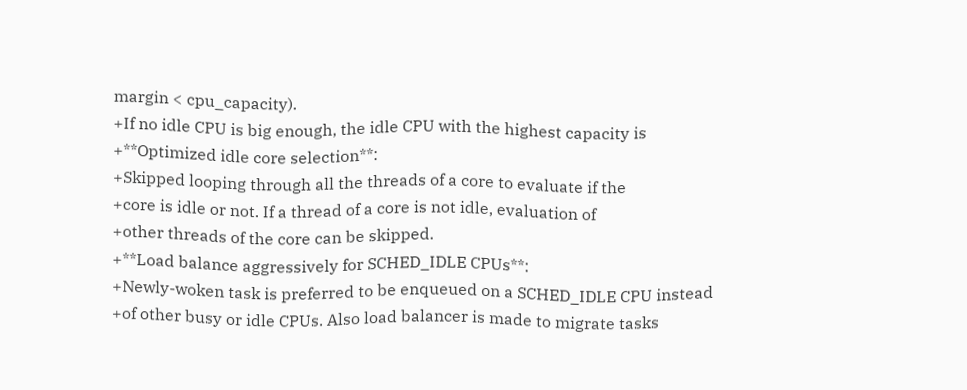margin < cpu_capacity).
+If no idle CPU is big enough, the idle CPU with the highest capacity is
+**Optimized idle core selection**:
+Skipped looping through all the threads of a core to evaluate if the
+core is idle or not. If a thread of a core is not idle, evaluation of
+other threads of the core can be skipped.
+**Load balance aggressively for SCHED_IDLE CPUs**:
+Newly-woken task is preferred to be enqueued on a SCHED_IDLE CPU instead
+of other busy or idle CPUs. Also load balancer is made to migrate tasks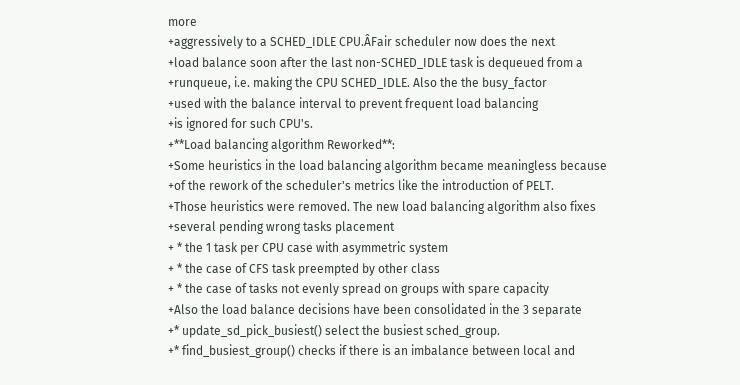more
+aggressively to a SCHED_IDLE CPU.ÂFair scheduler now does the next
+load balance soon after the last non-SCHED_IDLE task is dequeued from a
+runqueue, i.e. making the CPU SCHED_IDLE. Also the the busy_factor
+used with the balance interval to prevent frequent load balancing
+is ignored for such CPU's.
+**Load balancing algorithm Reworked**:
+Some heuristics in the load balancing algorithm became meaningless because
+of the rework of the scheduler's metrics like the introduction of PELT.
+Those heuristics were removed. The new load balancing algorithm also fixes
+several pending wrong tasks placement
+ * the 1 task per CPU case with asymmetric system
+ * the case of CFS task preempted by other class
+ * the case of tasks not evenly spread on groups with spare capacity
+Also the load balance decisions have been consolidated in the 3 separate
+* update_sd_pick_busiest() select the busiest sched_group.
+* find_busiest_group() checks if there is an imbalance between local and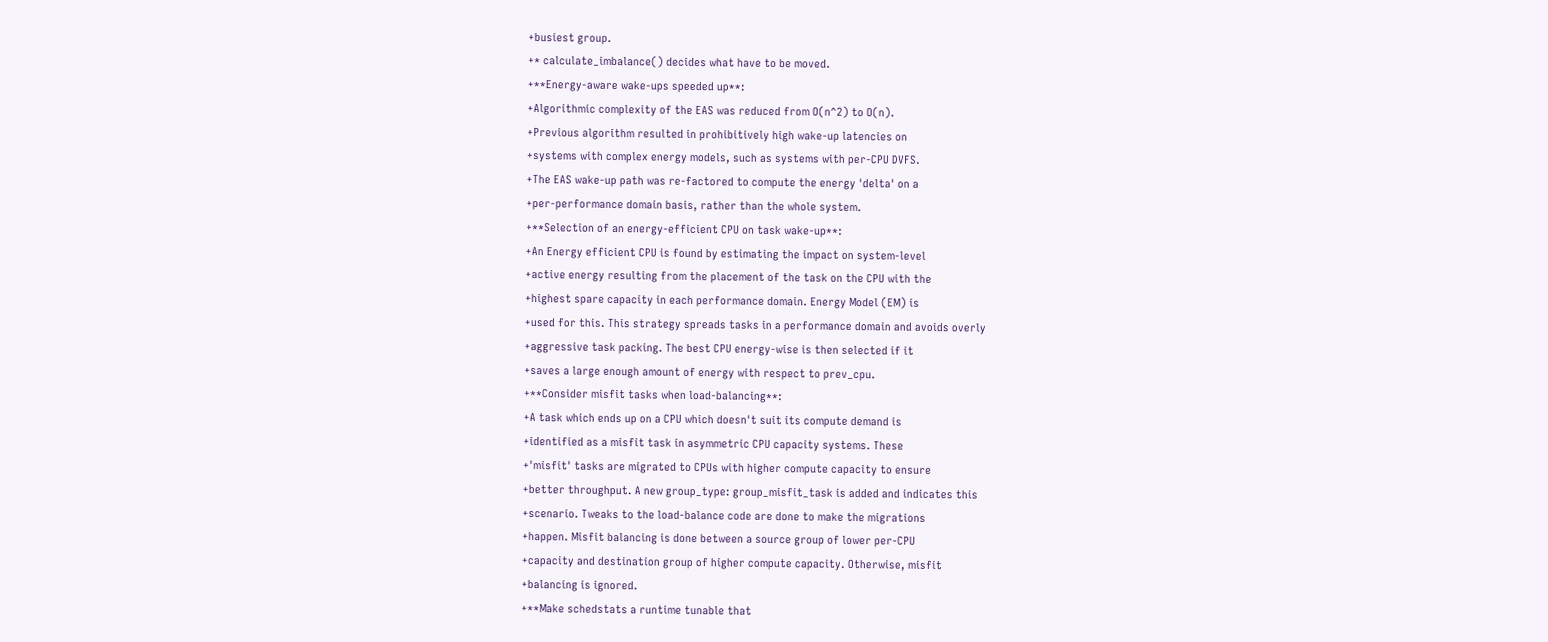+busiest group.
+* calculate_imbalance() decides what have to be moved.
+**Energy-aware wake-ups speeded up**:
+Algorithmic complexity of the EAS was reduced from O(n^2) to O(n).
+Previous algorithm resulted in prohibitively high wake-up latencies on
+systems with complex energy models, such as systems with per-CPU DVFS.
+The EAS wake-up path was re-factored to compute the energy 'delta' on a
+per-performance domain basis, rather than the whole system.
+**Selection of an energy-efficient CPU on task wake-up**:
+An Energy efficient CPU is found by estimating the impact on system-level
+active energy resulting from the placement of the task on the CPU with the
+highest spare capacity in each performance domain. Energy Model (EM) is
+used for this. This strategy spreads tasks in a performance domain and avoids overly
+aggressive task packing. The best CPU energy-wise is then selected if it
+saves a large enough amount of energy with respect to prev_cpu.
+**Consider misfit tasks when load-balancing**:
+A task which ends up on a CPU which doesn't suit its compute demand is
+identified as a misfit task in asymmetric CPU capacity systems. These
+'misfit' tasks are migrated to CPUs with higher compute capacity to ensure
+better throughput. A new group_type: group_misfit_task is added and indicates this
+scenario. Tweaks to the load-balance code are done to make the migrations
+happen. Misfit balancing is done between a source group of lower per-CPU
+capacity and destination group of higher compute capacity. Otherwise, misfit
+balancing is ignored.
+**Make schedstats a runtime tunable that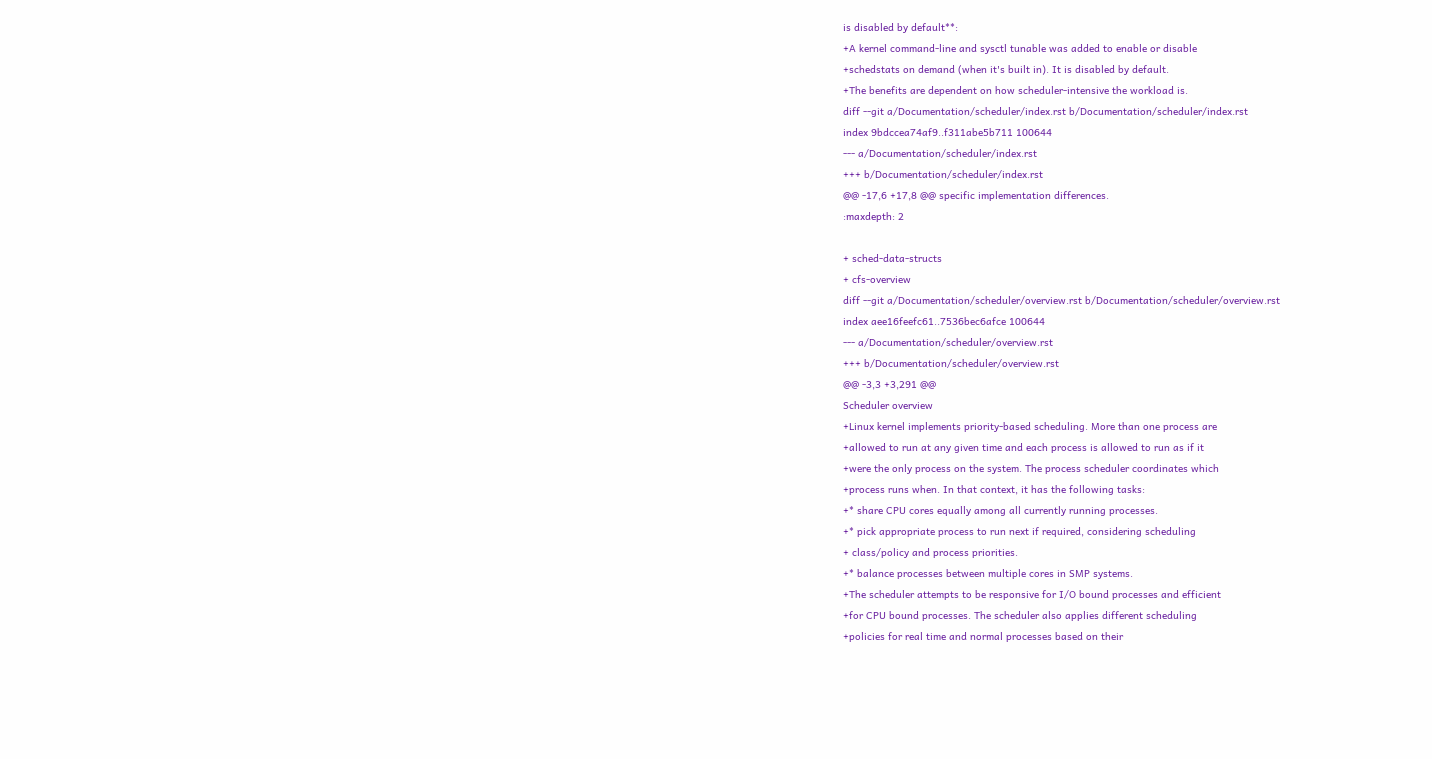is disabled by default**:
+A kernel command-line and sysctl tunable was added to enable or disable
+schedstats on demand (when it's built in). It is disabled by default.
+The benefits are dependent on how scheduler-intensive the workload is.
diff --git a/Documentation/scheduler/index.rst b/Documentation/scheduler/index.rst
index 9bdccea74af9..f311abe5b711 100644
--- a/Documentation/scheduler/index.rst
+++ b/Documentation/scheduler/index.rst
@@ -17,6 +17,8 @@ specific implementation differences.
:maxdepth: 2

+ sched-data-structs
+ cfs-overview
diff --git a/Documentation/scheduler/overview.rst b/Documentation/scheduler/overview.rst
index aee16feefc61..7536bec6afce 100644
--- a/Documentation/scheduler/overview.rst
+++ b/Documentation/scheduler/overview.rst
@@ -3,3 +3,291 @@
Scheduler overview
+Linux kernel implements priority-based scheduling. More than one process are
+allowed to run at any given time and each process is allowed to run as if it
+were the only process on the system. The process scheduler coordinates which
+process runs when. In that context, it has the following tasks:
+* share CPU cores equally among all currently running processes.
+* pick appropriate process to run next if required, considering scheduling
+ class/policy and process priorities.
+* balance processes between multiple cores in SMP systems.
+The scheduler attempts to be responsive for I/O bound processes and efficient
+for CPU bound processes. The scheduler also applies different scheduling
+policies for real time and normal processes based on their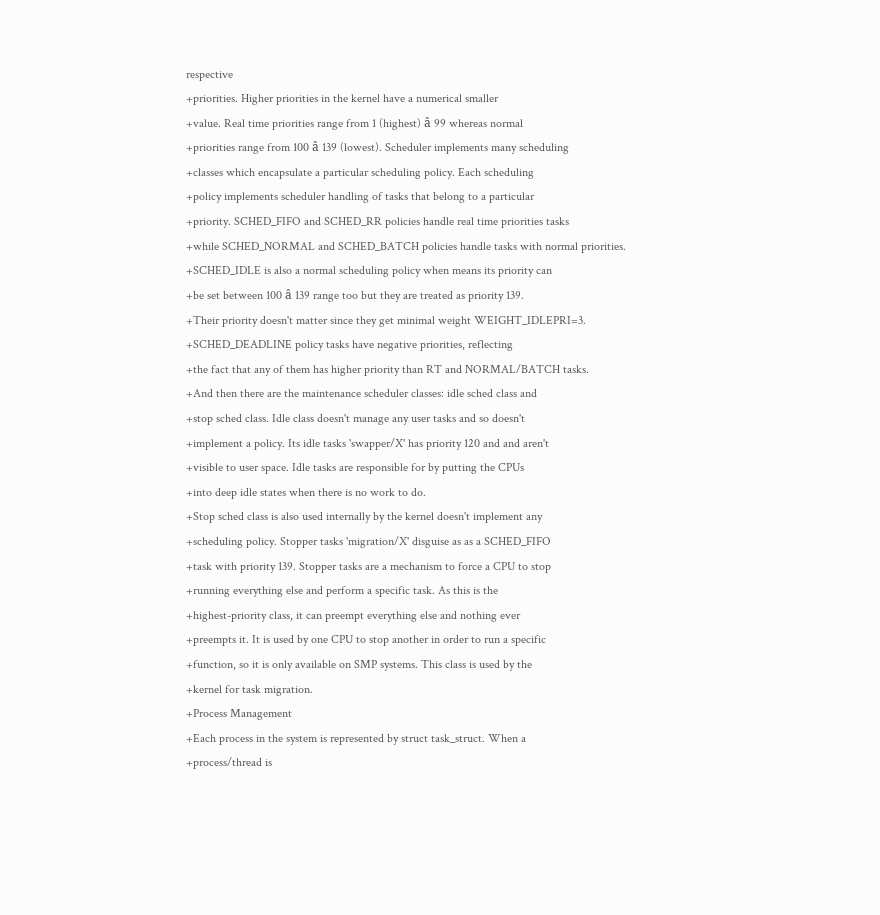respective
+priorities. Higher priorities in the kernel have a numerical smaller
+value. Real time priorities range from 1 (highest) â 99 whereas normal
+priorities range from 100 â 139 (lowest). Scheduler implements many scheduling
+classes which encapsulate a particular scheduling policy. Each scheduling
+policy implements scheduler handling of tasks that belong to a particular
+priority. SCHED_FIFO and SCHED_RR policies handle real time priorities tasks
+while SCHED_NORMAL and SCHED_BATCH policies handle tasks with normal priorities.
+SCHED_IDLE is also a normal scheduling policy when means its priority can
+be set between 100 â 139 range too but they are treated as priority 139.
+Their priority doesn't matter since they get minimal weight WEIGHT_IDLEPRI=3.
+SCHED_DEADLINE policy tasks have negative priorities, reflecting
+the fact that any of them has higher priority than RT and NORMAL/BATCH tasks.
+And then there are the maintenance scheduler classes: idle sched class and
+stop sched class. Idle class doesn't manage any user tasks and so doesn't
+implement a policy. Its idle tasks 'swapper/X' has priority 120 and and aren't
+visible to user space. Idle tasks are responsible for by putting the CPUs
+into deep idle states when there is no work to do.
+Stop sched class is also used internally by the kernel doesn't implement any
+scheduling policy. Stopper tasks 'migration/X' disguise as as a SCHED_FIFO
+task with priority 139. Stopper tasks are a mechanism to force a CPU to stop
+running everything else and perform a specific task. As this is the
+highest-priority class, it can preempt everything else and nothing ever
+preempts it. It is used by one CPU to stop another in order to run a specific
+function, so it is only available on SMP systems. This class is used by the
+kernel for task migration.
+Process Management
+Each process in the system is represented by struct task_struct. When a
+process/thread is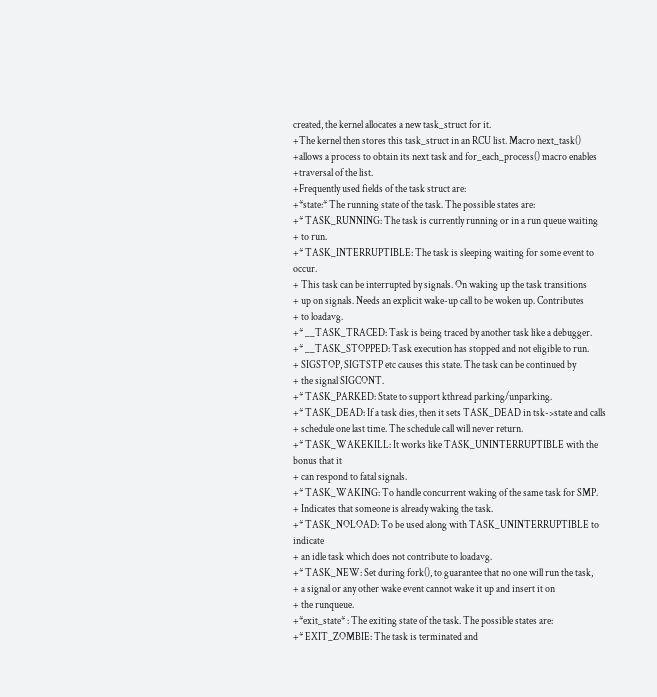created, the kernel allocates a new task_struct for it.
+The kernel then stores this task_struct in an RCU list. Macro next_task()
+allows a process to obtain its next task and for_each_process() macro enables
+traversal of the list.
+Frequently used fields of the task struct are:
+*state:* The running state of the task. The possible states are:
+* TASK_RUNNING: The task is currently running or in a run queue waiting
+ to run.
+* TASK_INTERRUPTIBLE: The task is sleeping waiting for some event to occur.
+ This task can be interrupted by signals. On waking up the task transitions
+ up on signals. Needs an explicit wake-up call to be woken up. Contributes
+ to loadavg.
+* __TASK_TRACED: Task is being traced by another task like a debugger.
+* __TASK_STOPPED: Task execution has stopped and not eligible to run.
+ SIGSTOP, SIGTSTP etc causes this state. The task can be continued by
+ the signal SIGCONT.
+* TASK_PARKED: State to support kthread parking/unparking.
+* TASK_DEAD: If a task dies, then it sets TASK_DEAD in tsk->state and calls
+ schedule one last time. The schedule call will never return.
+* TASK_WAKEKILL: It works like TASK_UNINTERRUPTIBLE with the bonus that it
+ can respond to fatal signals.
+* TASK_WAKING: To handle concurrent waking of the same task for SMP.
+ Indicates that someone is already waking the task.
+* TASK_NOLOAD: To be used along with TASK_UNINTERRUPTIBLE to indicate
+ an idle task which does not contribute to loadavg.
+* TASK_NEW: Set during fork(), to guarantee that no one will run the task,
+ a signal or any other wake event cannot wake it up and insert it on
+ the runqueue.
+*exit_state* : The exiting state of the task. The possible states are:
+* EXIT_ZOMBIE: The task is terminated and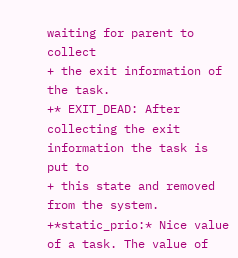waiting for parent to collect
+ the exit information of the task.
+* EXIT_DEAD: After collecting the exit information the task is put to
+ this state and removed from the system.
+*static_prio:* Nice value of a task. The value of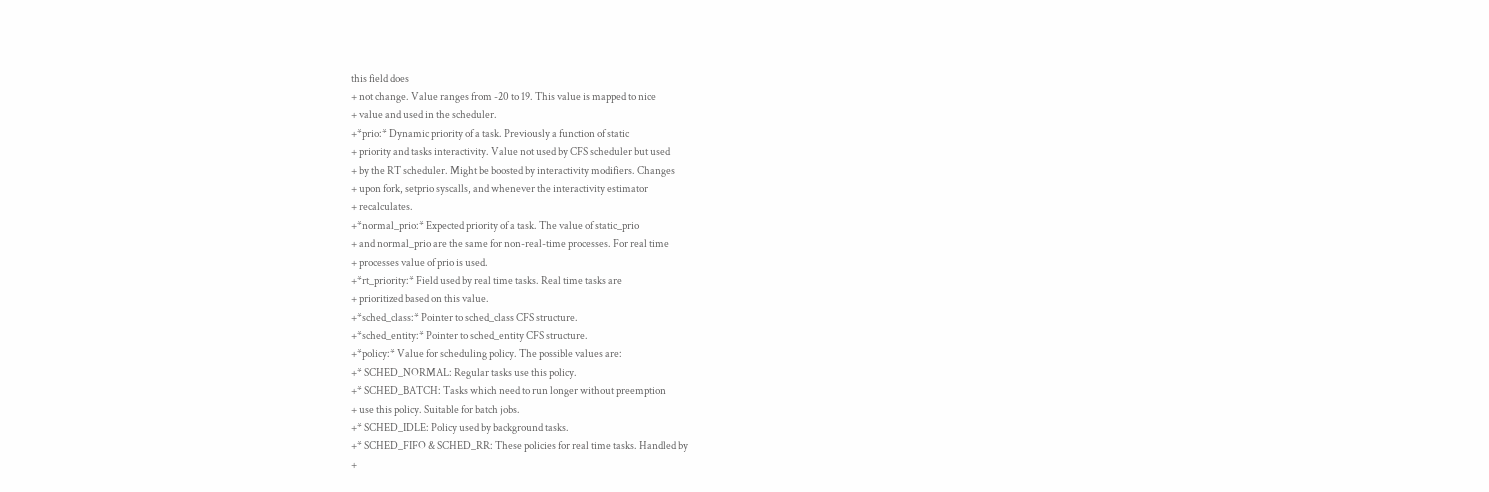this field does
+ not change. Value ranges from -20 to 19. This value is mapped to nice
+ value and used in the scheduler.
+*prio:* Dynamic priority of a task. Previously a function of static
+ priority and tasks interactivity. Value not used by CFS scheduler but used
+ by the RT scheduler. Might be boosted by interactivity modifiers. Changes
+ upon fork, setprio syscalls, and whenever the interactivity estimator
+ recalculates.
+*normal_prio:* Expected priority of a task. The value of static_prio
+ and normal_prio are the same for non-real-time processes. For real time
+ processes value of prio is used.
+*rt_priority:* Field used by real time tasks. Real time tasks are
+ prioritized based on this value.
+*sched_class:* Pointer to sched_class CFS structure.
+*sched_entity:* Pointer to sched_entity CFS structure.
+*policy:* Value for scheduling policy. The possible values are:
+* SCHED_NORMAL: Regular tasks use this policy.
+* SCHED_BATCH: Tasks which need to run longer without preemption
+ use this policy. Suitable for batch jobs.
+* SCHED_IDLE: Policy used by background tasks.
+* SCHED_FIFO & SCHED_RR: These policies for real time tasks. Handled by
+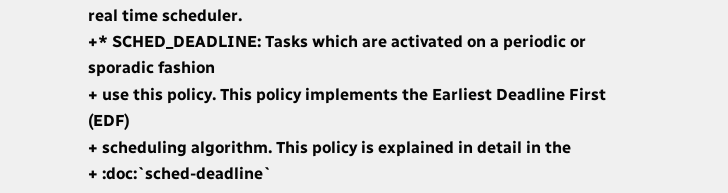real time scheduler.
+* SCHED_DEADLINE: Tasks which are activated on a periodic or sporadic fashion
+ use this policy. This policy implements the Earliest Deadline First (EDF)
+ scheduling algorithm. This policy is explained in detail in the
+ :doc:`sched-deadline`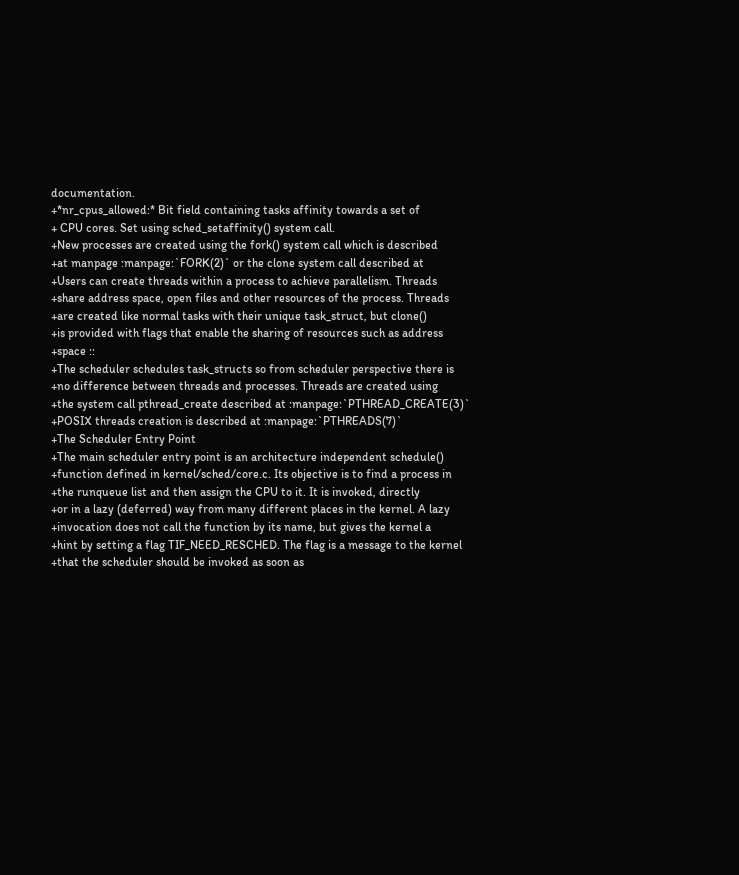documentation.
+*nr_cpus_allowed:* Bit field containing tasks affinity towards a set of
+ CPU cores. Set using sched_setaffinity() system call.
+New processes are created using the fork() system call which is described
+at manpage :manpage:`FORK(2)` or the clone system call described at
+Users can create threads within a process to achieve parallelism. Threads
+share address space, open files and other resources of the process. Threads
+are created like normal tasks with their unique task_struct, but clone()
+is provided with flags that enable the sharing of resources such as address
+space ::
+The scheduler schedules task_structs so from scheduler perspective there is
+no difference between threads and processes. Threads are created using
+the system call pthread_create described at :manpage:`PTHREAD_CREATE(3)`
+POSIX threads creation is described at :manpage:`PTHREADS(7)`
+The Scheduler Entry Point
+The main scheduler entry point is an architecture independent schedule()
+function defined in kernel/sched/core.c. Its objective is to find a process in
+the runqueue list and then assign the CPU to it. It is invoked, directly
+or in a lazy (deferred) way from many different places in the kernel. A lazy
+invocation does not call the function by its name, but gives the kernel a
+hint by setting a flag TIF_NEED_RESCHED. The flag is a message to the kernel
+that the scheduler should be invoked as soon as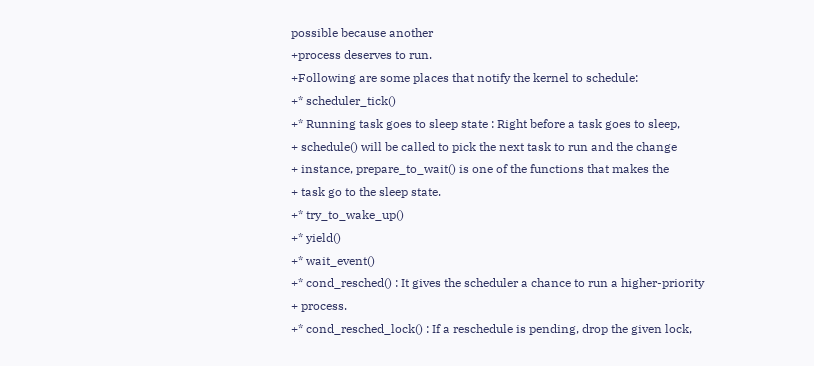possible because another
+process deserves to run.
+Following are some places that notify the kernel to schedule:
+* scheduler_tick()
+* Running task goes to sleep state : Right before a task goes to sleep,
+ schedule() will be called to pick the next task to run and the change
+ instance, prepare_to_wait() is one of the functions that makes the
+ task go to the sleep state.
+* try_to_wake_up()
+* yield()
+* wait_event()
+* cond_resched() : It gives the scheduler a chance to run a higher-priority
+ process.
+* cond_resched_lock() : If a reschedule is pending, drop the given lock,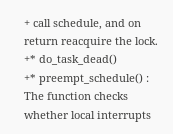+ call schedule, and on return reacquire the lock.
+* do_task_dead()
+* preempt_schedule() : The function checks whether local interrupts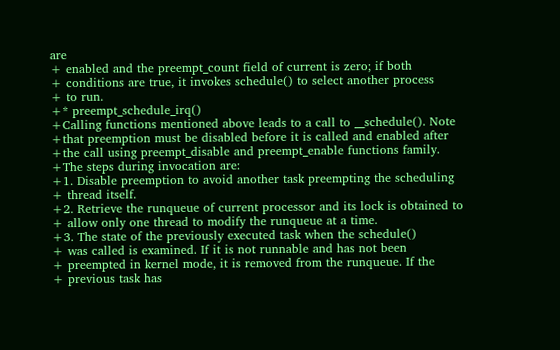are
+ enabled and the preempt_count field of current is zero; if both
+ conditions are true, it invokes schedule() to select another process
+ to run.
+* preempt_schedule_irq()
+Calling functions mentioned above leads to a call to __schedule(). Note
+that preemption must be disabled before it is called and enabled after
+the call using preempt_disable and preempt_enable functions family.
+The steps during invocation are:
+1. Disable preemption to avoid another task preempting the scheduling
+ thread itself.
+2. Retrieve the runqueue of current processor and its lock is obtained to
+ allow only one thread to modify the runqueue at a time.
+3. The state of the previously executed task when the schedule()
+ was called is examined. If it is not runnable and has not been
+ preempted in kernel mode, it is removed from the runqueue. If the
+ previous task has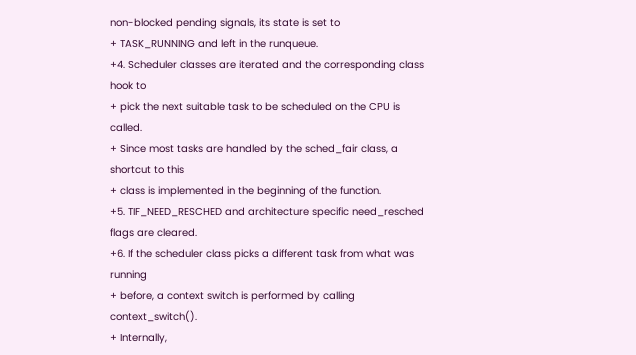non-blocked pending signals, its state is set to
+ TASK_RUNNING and left in the runqueue.
+4. Scheduler classes are iterated and the corresponding class hook to
+ pick the next suitable task to be scheduled on the CPU is called.
+ Since most tasks are handled by the sched_fair class, a shortcut to this
+ class is implemented in the beginning of the function.
+5. TIF_NEED_RESCHED and architecture specific need_resched flags are cleared.
+6. If the scheduler class picks a different task from what was running
+ before, a context switch is performed by calling context_switch().
+ Internally,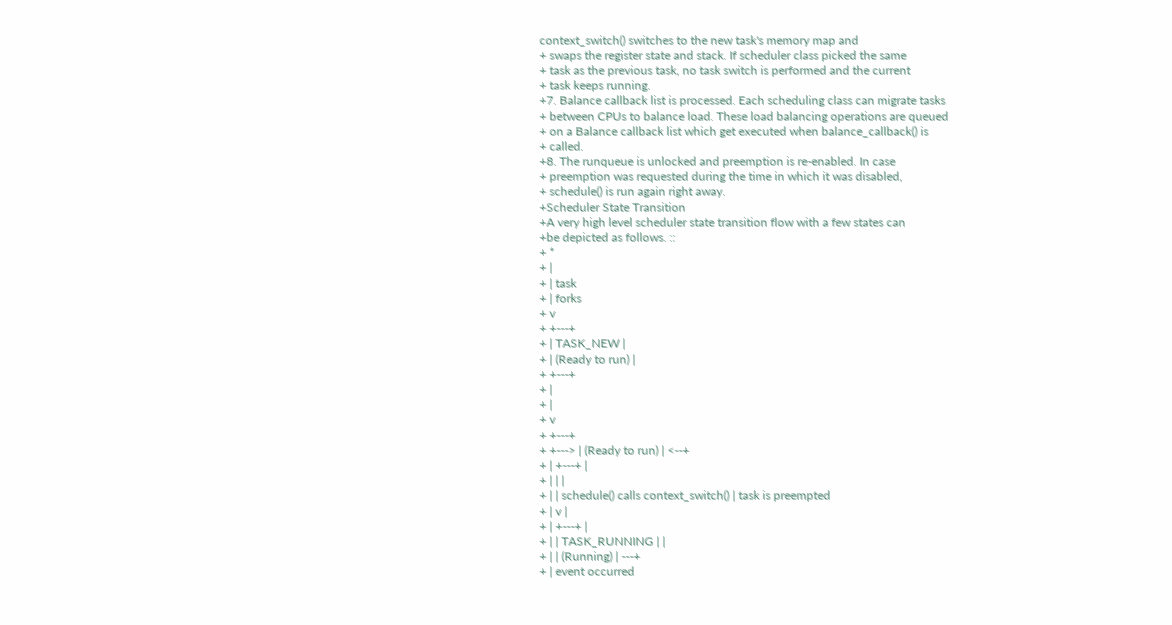context_switch() switches to the new task's memory map and
+ swaps the register state and stack. If scheduler class picked the same
+ task as the previous task, no task switch is performed and the current
+ task keeps running.
+7. Balance callback list is processed. Each scheduling class can migrate tasks
+ between CPUs to balance load. These load balancing operations are queued
+ on a Balance callback list which get executed when balance_callback() is
+ called.
+8. The runqueue is unlocked and preemption is re-enabled. In case
+ preemption was requested during the time in which it was disabled,
+ schedule() is run again right away.
+Scheduler State Transition
+A very high level scheduler state transition flow with a few states can
+be depicted as follows. ::
+ *
+ |
+ | task
+ | forks
+ v
+ +---+
+ | TASK_NEW |
+ | (Ready to run) |
+ +---+
+ |
+ |
+ v
+ +---+
+ +---> | (Ready to run) | <--+
+ | +---+ |
+ | | |
+ | | schedule() calls context_switch() | task is preempted
+ | v |
+ | +---+ |
+ | | TASK_RUNNING | |
+ | | (Running) | ---+
+ | event occurred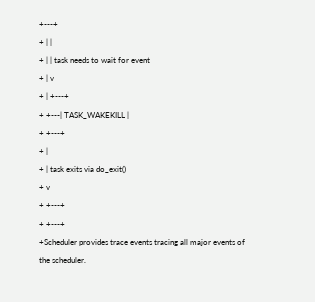+---+
+ | |
+ | | task needs to wait for event
+ | v
+ | +---+
+ +---| TASK_WAKEKILL |
+ +---+
+ |
+ | task exits via do_exit()
+ v
+ +---+
+ +---+
+Scheduler provides trace events tracing all major events of the scheduler.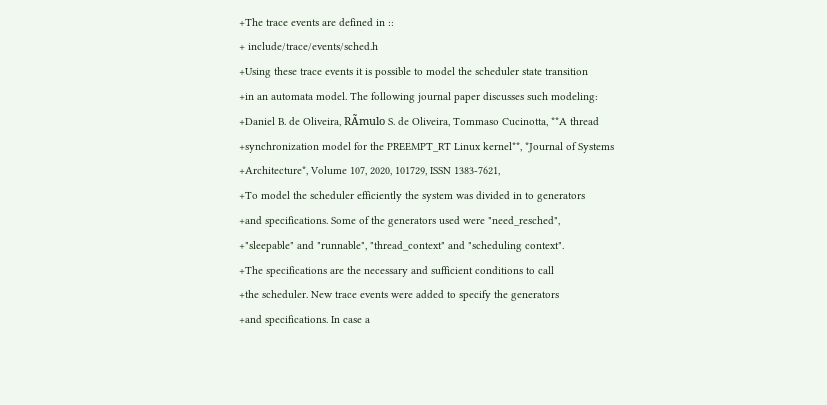+The trace events are defined in ::
+ include/trace/events/sched.h
+Using these trace events it is possible to model the scheduler state transition
+in an automata model. The following journal paper discusses such modeling:
+Daniel B. de Oliveira, RÃmulo S. de Oliveira, Tommaso Cucinotta, **A thread
+synchronization model for the PREEMPT_RT Linux kernel**, *Journal of Systems
+Architecture*, Volume 107, 2020, 101729, ISSN 1383-7621,
+To model the scheduler efficiently the system was divided in to generators
+and specifications. Some of the generators used were "need_resched",
+"sleepable" and "runnable", "thread_context" and "scheduling context".
+The specifications are the necessary and sufficient conditions to call
+the scheduler. New trace events were added to specify the generators
+and specifications. In case a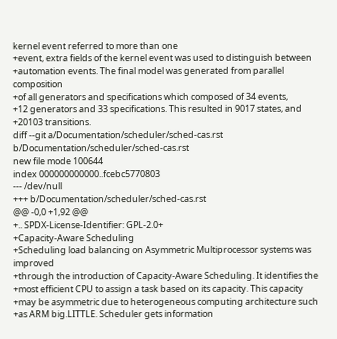kernel event referred to more than one
+event, extra fields of the kernel event was used to distinguish between
+automation events. The final model was generated from parallel composition
+of all generators and specifications which composed of 34 events,
+12 generators and 33 specifications. This resulted in 9017 states, and
+20103 transitions.
diff --git a/Documentation/scheduler/sched-cas.rst b/Documentation/scheduler/sched-cas.rst
new file mode 100644
index 000000000000..fcebc5770803
--- /dev/null
+++ b/Documentation/scheduler/sched-cas.rst
@@ -0,0 +1,92 @@
+.. SPDX-License-Identifier: GPL-2.0+
+Capacity-Aware Scheduling
+Scheduling load balancing on Asymmetric Multiprocessor systems was improved
+through the introduction of Capacity-Aware Scheduling. It identifies the
+most efficient CPU to assign a task based on its capacity. This capacity
+may be asymmetric due to heterogeneous computing architecture such
+as ARM big.LITTLE. Scheduler gets information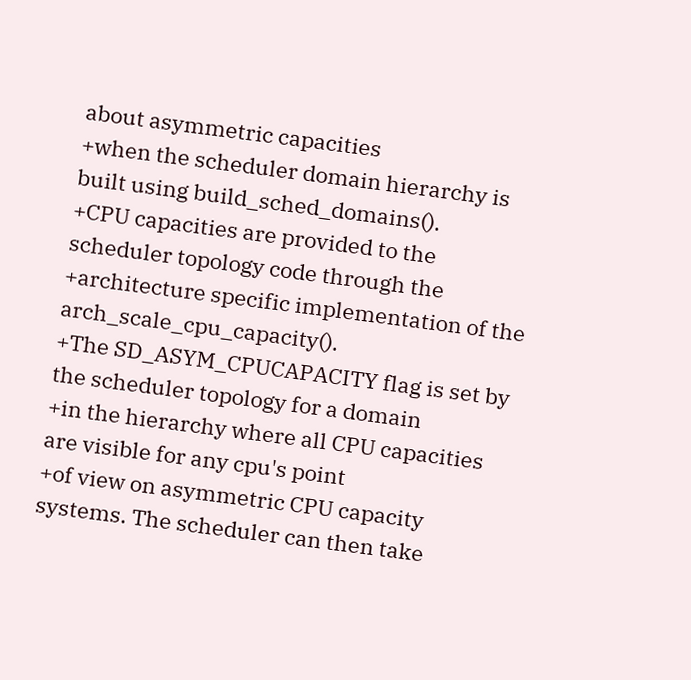about asymmetric capacities
+when the scheduler domain hierarchy is built using build_sched_domains().
+CPU capacities are provided to the scheduler topology code through the
+architecture specific implementation of the arch_scale_cpu_capacity().
+The SD_ASYM_CPUCAPACITY flag is set by the scheduler topology for a domain
+in the hierarchy where all CPU capacities are visible for any cpu's point
+of view on asymmetric CPU capacity systems. The scheduler can then take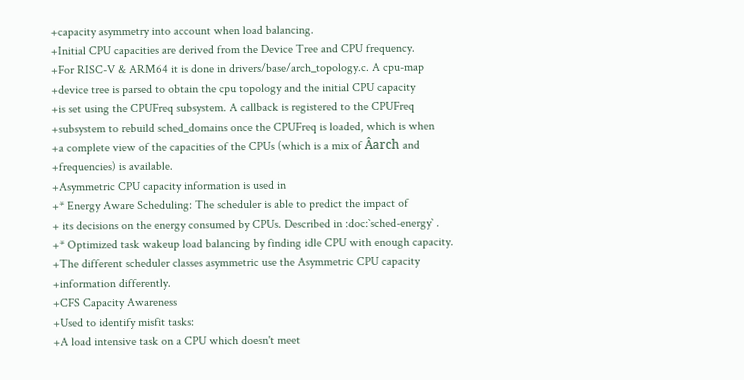+capacity asymmetry into account when load balancing.
+Initial CPU capacities are derived from the Device Tree and CPU frequency.
+For RISC-V & ARM64 it is done in drivers/base/arch_topology.c. A cpu-map
+device tree is parsed to obtain the cpu topology and the initial CPU capacity
+is set using the CPUFreq subsystem. A callback is registered to the CPUFreq
+subsystem to rebuild sched_domains once the CPUFreq is loaded, which is when
+a complete view of the capacities of the CPUs (which is a mix of Âarch and
+frequencies) is available.
+Asymmetric CPU capacity information is used in
+* Energy Aware Scheduling: The scheduler is able to predict the impact of
+ its decisions on the energy consumed by CPUs. Described in :doc:`sched-energy` .
+* Optimized task wakeup load balancing by finding idle CPU with enough capacity.
+The different scheduler classes asymmetric use the Asymmetric CPU capacity
+information differently.
+CFS Capacity Awareness
+Used to identify misfit tasks:
+A load intensive task on a CPU which doesn't meet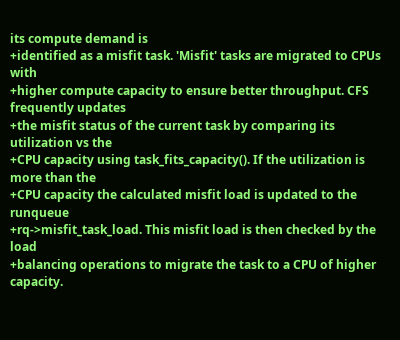its compute demand is
+identified as a misfit task. 'Misfit' tasks are migrated to CPUs with
+higher compute capacity to ensure better throughput. CFS frequently updates
+the misfit status of the current task by comparing its utilization vs the
+CPU capacity using task_fits_capacity(). If the utilization is more than the
+CPU capacity the calculated misfit load is updated to the runqueue
+rq->misfit_task_load. This misfit load is then checked by the load
+balancing operations to migrate the task to a CPU of higher capacity.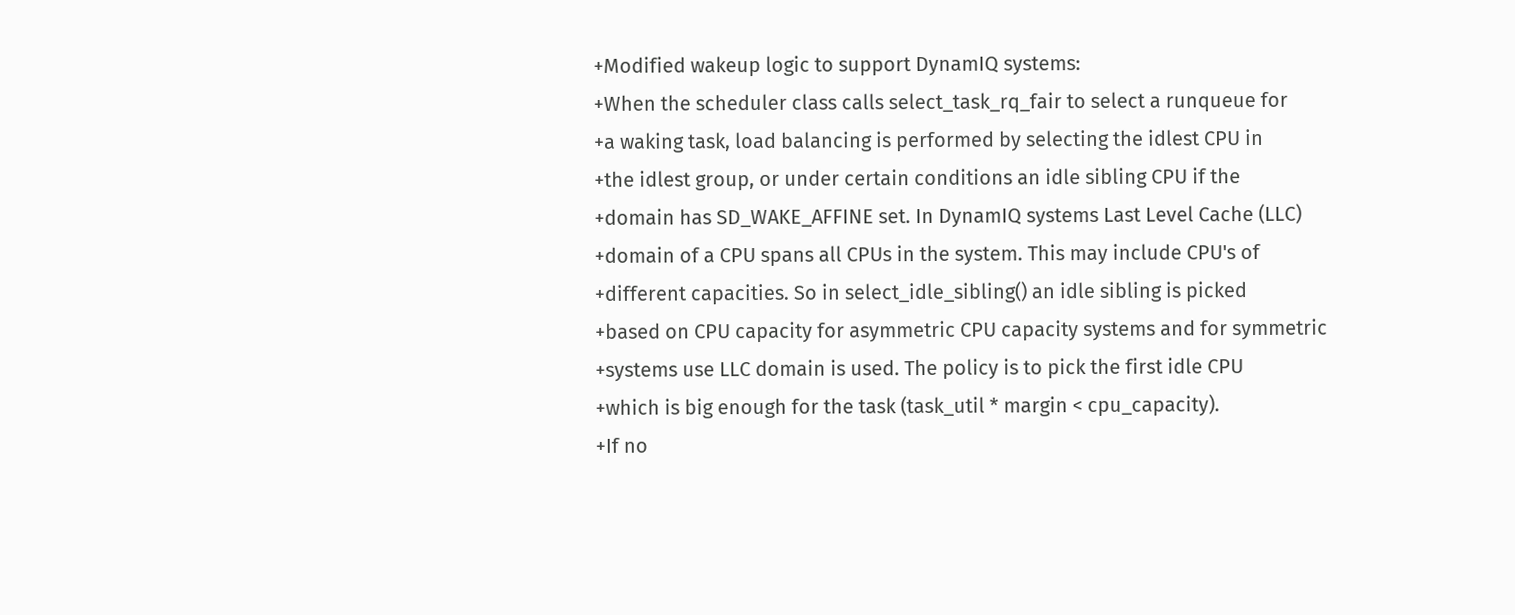+Modified wakeup logic to support DynamIQ systems:
+When the scheduler class calls select_task_rq_fair to select a runqueue for
+a waking task, load balancing is performed by selecting the idlest CPU in
+the idlest group, or under certain conditions an idle sibling CPU if the
+domain has SD_WAKE_AFFINE set. In DynamIQ systems Last Level Cache (LLC)
+domain of a CPU spans all CPUs in the system. This may include CPU's of
+different capacities. So in select_idle_sibling() an idle sibling is picked
+based on CPU capacity for asymmetric CPU capacity systems and for symmetric
+systems use LLC domain is used. The policy is to pick the first idle CPU
+which is big enough for the task (task_util * margin < cpu_capacity).
+If no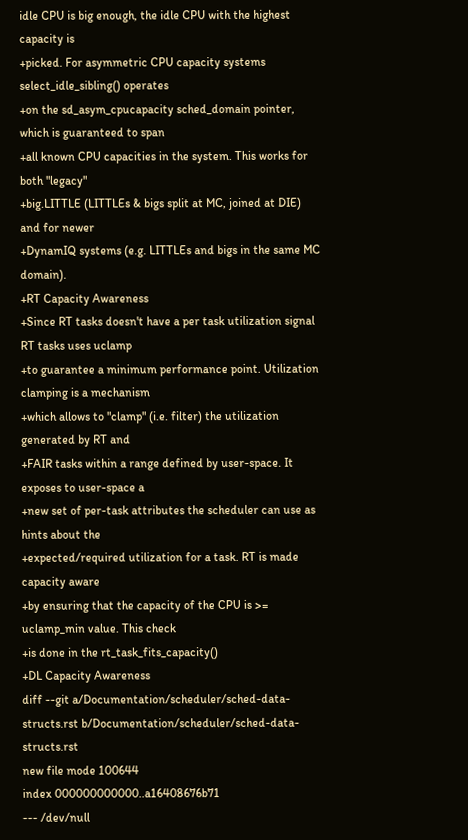idle CPU is big enough, the idle CPU with the highest capacity is
+picked. For asymmetric CPU capacity systems select_idle_sibling() operates
+on the sd_asym_cpucapacity sched_domain pointer, which is guaranteed to span
+all known CPU capacities in the system. This works for both "legacy"
+big.LITTLE (LITTLEs & bigs split at MC, joined at DIE) and for newer
+DynamIQ systems (e.g. LITTLEs and bigs in the same MC domain).
+RT Capacity Awareness
+Since RT tasks doesn't have a per task utilization signal RT tasks uses uclamp
+to guarantee a minimum performance point. Utilization clamping is a mechanism
+which allows to "clamp" (i.e. filter) the utilization generated by RT and
+FAIR tasks within a range defined by user-space. It exposes to user-space a
+new set of per-task attributes the scheduler can use as hints about the
+expected/required utilization for a task. RT is made capacity aware
+by ensuring that the capacity of the CPU is >= uclamp_min value. This check
+is done in the rt_task_fits_capacity()
+DL Capacity Awareness
diff --git a/Documentation/scheduler/sched-data-structs.rst b/Documentation/scheduler/sched-data-structs.rst
new file mode 100644
index 000000000000..a16408676b71
--- /dev/null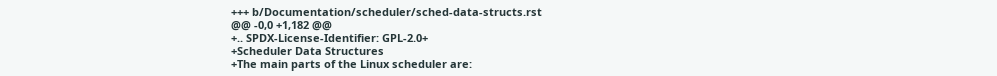+++ b/Documentation/scheduler/sched-data-structs.rst
@@ -0,0 +1,182 @@
+.. SPDX-License-Identifier: GPL-2.0+
+Scheduler Data Structures
+The main parts of the Linux scheduler are: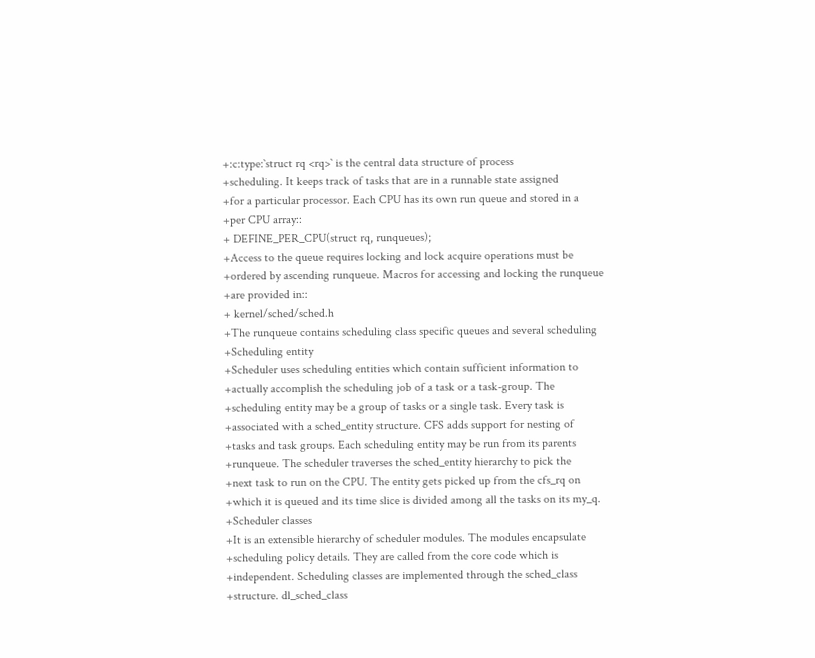+:c:type:`struct rq <rq>` is the central data structure of process
+scheduling. It keeps track of tasks that are in a runnable state assigned
+for a particular processor. Each CPU has its own run queue and stored in a
+per CPU array::
+ DEFINE_PER_CPU(struct rq, runqueues);
+Access to the queue requires locking and lock acquire operations must be
+ordered by ascending runqueue. Macros for accessing and locking the runqueue
+are provided in::
+ kernel/sched/sched.h
+The runqueue contains scheduling class specific queues and several scheduling
+Scheduling entity
+Scheduler uses scheduling entities which contain sufficient information to
+actually accomplish the scheduling job of a task or a task-group. The
+scheduling entity may be a group of tasks or a single task. Every task is
+associated with a sched_entity structure. CFS adds support for nesting of
+tasks and task groups. Each scheduling entity may be run from its parents
+runqueue. The scheduler traverses the sched_entity hierarchy to pick the
+next task to run on the CPU. The entity gets picked up from the cfs_rq on
+which it is queued and its time slice is divided among all the tasks on its my_q.
+Scheduler classes
+It is an extensible hierarchy of scheduler modules. The modules encapsulate
+scheduling policy details. They are called from the core code which is
+independent. Scheduling classes are implemented through the sched_class
+structure. dl_sched_class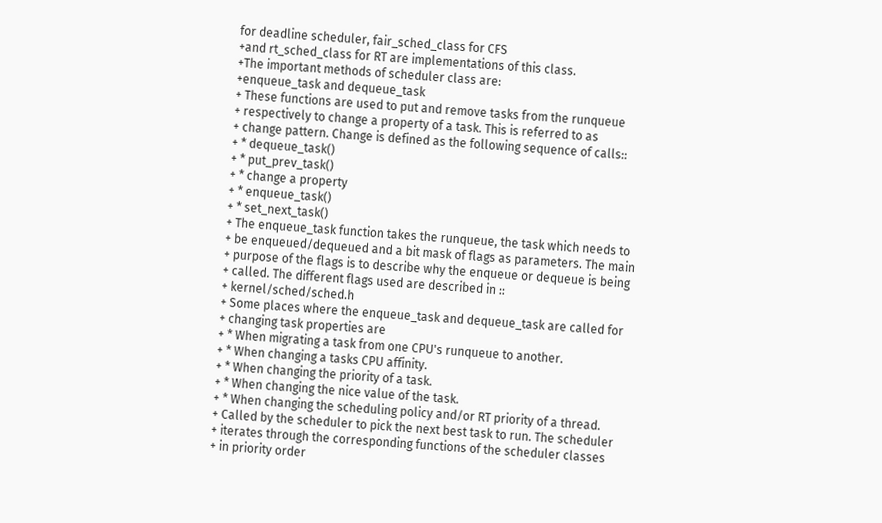for deadline scheduler, fair_sched_class for CFS
+and rt_sched_class for RT are implementations of this class.
+The important methods of scheduler class are:
+enqueue_task and dequeue_task
+ These functions are used to put and remove tasks from the runqueue
+ respectively to change a property of a task. This is referred to as
+ change pattern. Change is defined as the following sequence of calls::
+ * dequeue_task()
+ * put_prev_task()
+ * change a property
+ * enqueue_task()
+ * set_next_task()
+ The enqueue_task function takes the runqueue, the task which needs to
+ be enqueued/dequeued and a bit mask of flags as parameters. The main
+ purpose of the flags is to describe why the enqueue or dequeue is being
+ called. The different flags used are described in ::
+ kernel/sched/sched.h
+ Some places where the enqueue_task and dequeue_task are called for
+ changing task properties are
+ * When migrating a task from one CPU's runqueue to another.
+ * When changing a tasks CPU affinity.
+ * When changing the priority of a task.
+ * When changing the nice value of the task.
+ * When changing the scheduling policy and/or RT priority of a thread.
+ Called by the scheduler to pick the next best task to run. The scheduler
+ iterates through the corresponding functions of the scheduler classes
+ in priority order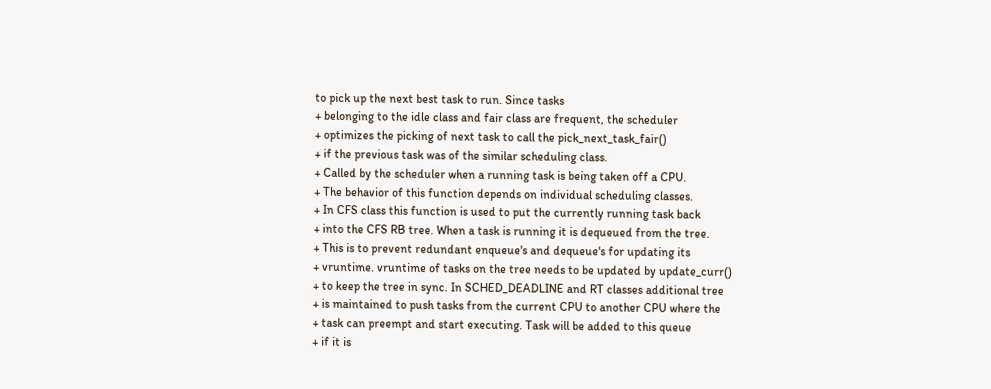to pick up the next best task to run. Since tasks
+ belonging to the idle class and fair class are frequent, the scheduler
+ optimizes the picking of next task to call the pick_next_task_fair()
+ if the previous task was of the similar scheduling class.
+ Called by the scheduler when a running task is being taken off a CPU.
+ The behavior of this function depends on individual scheduling classes.
+ In CFS class this function is used to put the currently running task back
+ into the CFS RB tree. When a task is running it is dequeued from the tree.
+ This is to prevent redundant enqueue's and dequeue's for updating its
+ vruntime. vruntime of tasks on the tree needs to be updated by update_curr()
+ to keep the tree in sync. In SCHED_DEADLINE and RT classes additional tree
+ is maintained to push tasks from the current CPU to another CPU where the
+ task can preempt and start executing. Task will be added to this queue
+ if it is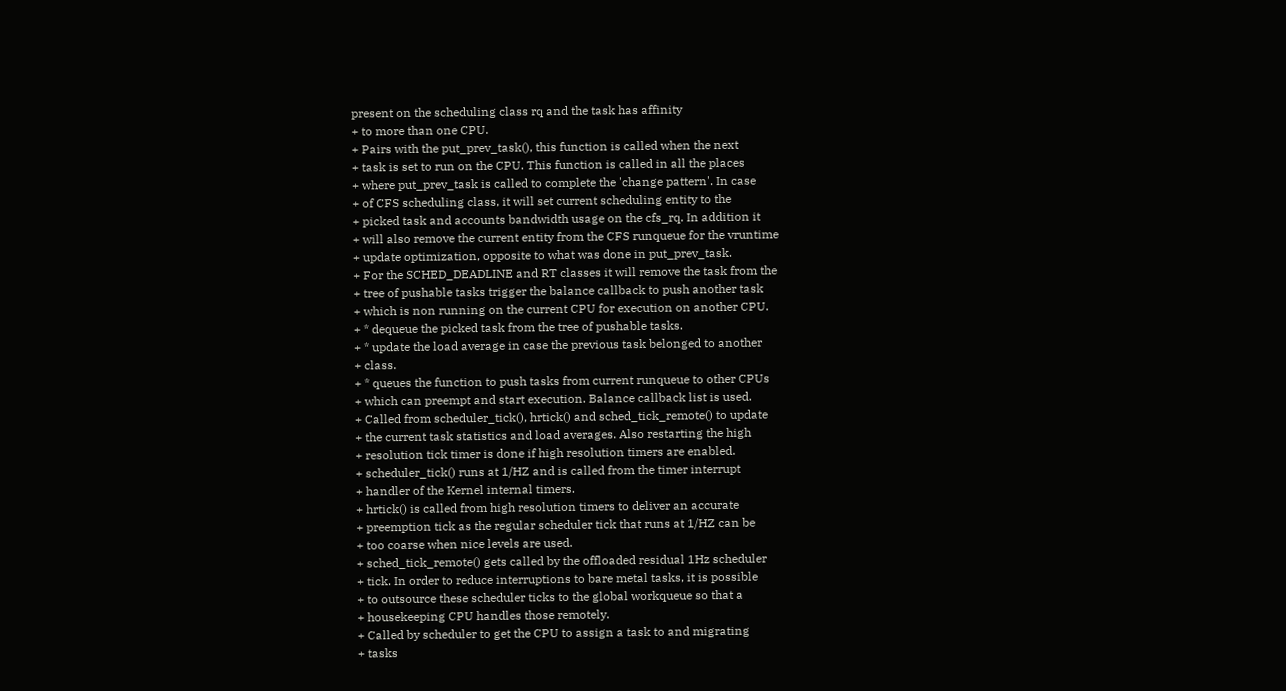present on the scheduling class rq and the task has affinity
+ to more than one CPU.
+ Pairs with the put_prev_task(), this function is called when the next
+ task is set to run on the CPU. This function is called in all the places
+ where put_prev_task is called to complete the 'change pattern'. In case
+ of CFS scheduling class, it will set current scheduling entity to the
+ picked task and accounts bandwidth usage on the cfs_rq. In addition it
+ will also remove the current entity from the CFS runqueue for the vruntime
+ update optimization, opposite to what was done in put_prev_task.
+ For the SCHED_DEADLINE and RT classes it will remove the task from the
+ tree of pushable tasks trigger the balance callback to push another task
+ which is non running on the current CPU for execution on another CPU.
+ * dequeue the picked task from the tree of pushable tasks.
+ * update the load average in case the previous task belonged to another
+ class.
+ * queues the function to push tasks from current runqueue to other CPUs
+ which can preempt and start execution. Balance callback list is used.
+ Called from scheduler_tick(), hrtick() and sched_tick_remote() to update
+ the current task statistics and load averages. Also restarting the high
+ resolution tick timer is done if high resolution timers are enabled.
+ scheduler_tick() runs at 1/HZ and is called from the timer interrupt
+ handler of the Kernel internal timers.
+ hrtick() is called from high resolution timers to deliver an accurate
+ preemption tick as the regular scheduler tick that runs at 1/HZ can be
+ too coarse when nice levels are used.
+ sched_tick_remote() gets called by the offloaded residual 1Hz scheduler
+ tick. In order to reduce interruptions to bare metal tasks, it is possible
+ to outsource these scheduler ticks to the global workqueue so that a
+ housekeeping CPU handles those remotely.
+ Called by scheduler to get the CPU to assign a task to and migrating
+ tasks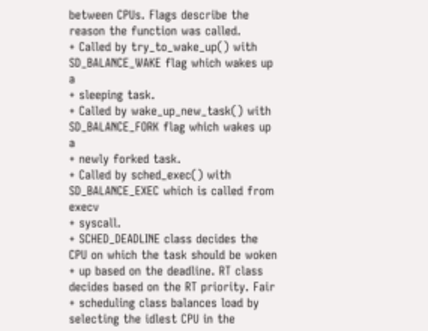between CPUs. Flags describe the reason the function was called.
+ Called by try_to_wake_up() with SD_BALANCE_WAKE flag which wakes up a
+ sleeping task.
+ Called by wake_up_new_task() with SD_BALANCE_FORK flag which wakes up a
+ newly forked task.
+ Called by sched_exec() with SD_BALANCE_EXEC which is called from execv
+ syscall.
+ SCHED_DEADLINE class decides the CPU on which the task should be woken
+ up based on the deadline. RT class decides based on the RT priority. Fair
+ scheduling class balances load by selecting the idlest CPU in the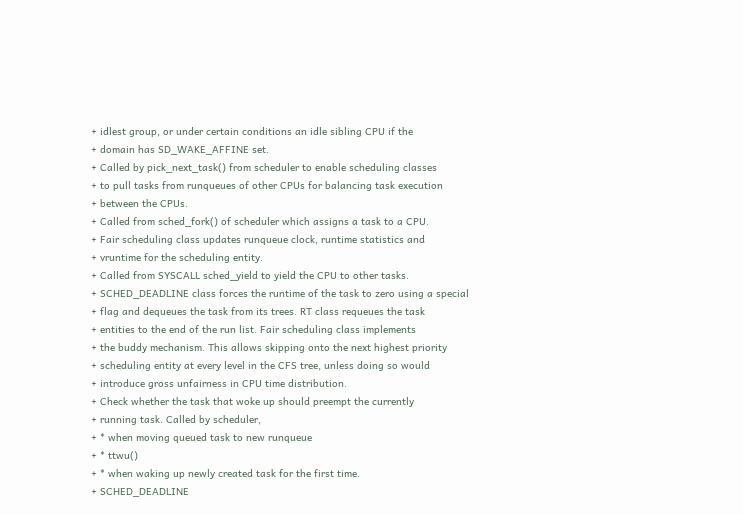+ idlest group, or under certain conditions an idle sibling CPU if the
+ domain has SD_WAKE_AFFINE set.
+ Called by pick_next_task() from scheduler to enable scheduling classes
+ to pull tasks from runqueues of other CPUs for balancing task execution
+ between the CPUs.
+ Called from sched_fork() of scheduler which assigns a task to a CPU.
+ Fair scheduling class updates runqueue clock, runtime statistics and
+ vruntime for the scheduling entity.
+ Called from SYSCALL sched_yield to yield the CPU to other tasks.
+ SCHED_DEADLINE class forces the runtime of the task to zero using a special
+ flag and dequeues the task from its trees. RT class requeues the task
+ entities to the end of the run list. Fair scheduling class implements
+ the buddy mechanism. This allows skipping onto the next highest priority
+ scheduling entity at every level in the CFS tree, unless doing so would
+ introduce gross unfairness in CPU time distribution.
+ Check whether the task that woke up should preempt the currently
+ running task. Called by scheduler,
+ * when moving queued task to new runqueue
+ * ttwu()
+ * when waking up newly created task for the first time.
+ SCHED_DEADLINE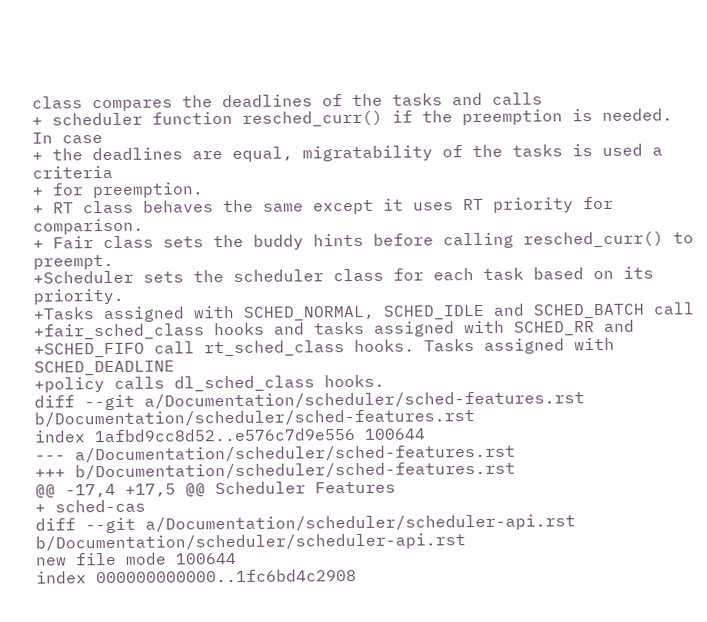class compares the deadlines of the tasks and calls
+ scheduler function resched_curr() if the preemption is needed. In case
+ the deadlines are equal, migratability of the tasks is used a criteria
+ for preemption.
+ RT class behaves the same except it uses RT priority for comparison.
+ Fair class sets the buddy hints before calling resched_curr() to preempt.
+Scheduler sets the scheduler class for each task based on its priority.
+Tasks assigned with SCHED_NORMAL, SCHED_IDLE and SCHED_BATCH call
+fair_sched_class hooks and tasks assigned with SCHED_RR and
+SCHED_FIFO call rt_sched_class hooks. Tasks assigned with SCHED_DEADLINE
+policy calls dl_sched_class hooks.
diff --git a/Documentation/scheduler/sched-features.rst b/Documentation/scheduler/sched-features.rst
index 1afbd9cc8d52..e576c7d9e556 100644
--- a/Documentation/scheduler/sched-features.rst
+++ b/Documentation/scheduler/sched-features.rst
@@ -17,4 +17,5 @@ Scheduler Features
+ sched-cas
diff --git a/Documentation/scheduler/scheduler-api.rst b/Documentation/scheduler/scheduler-api.rst
new file mode 100644
index 000000000000..1fc6bd4c2908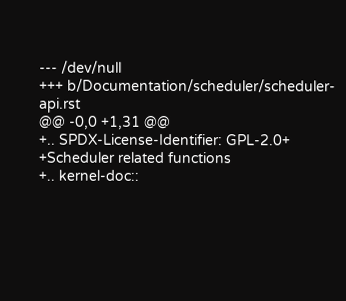--- /dev/null
+++ b/Documentation/scheduler/scheduler-api.rst
@@ -0,0 +1,31 @@
+.. SPDX-License-Identifier: GPL-2.0+
+Scheduler related functions
+.. kernel-doc::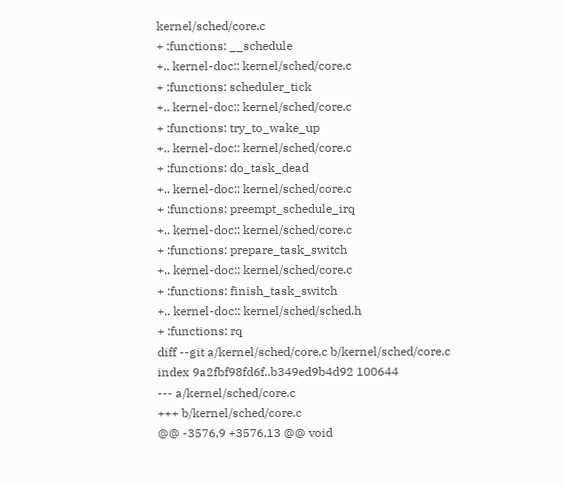kernel/sched/core.c
+ :functions: __schedule
+.. kernel-doc:: kernel/sched/core.c
+ :functions: scheduler_tick
+.. kernel-doc:: kernel/sched/core.c
+ :functions: try_to_wake_up
+.. kernel-doc:: kernel/sched/core.c
+ :functions: do_task_dead
+.. kernel-doc:: kernel/sched/core.c
+ :functions: preempt_schedule_irq
+.. kernel-doc:: kernel/sched/core.c
+ :functions: prepare_task_switch
+.. kernel-doc:: kernel/sched/core.c
+ :functions: finish_task_switch
+.. kernel-doc:: kernel/sched/sched.h
+ :functions: rq
diff --git a/kernel/sched/core.c b/kernel/sched/core.c
index 9a2fbf98fd6f..b349ed9b4d92 100644
--- a/kernel/sched/core.c
+++ b/kernel/sched/core.c
@@ -3576,9 +3576,13 @@ void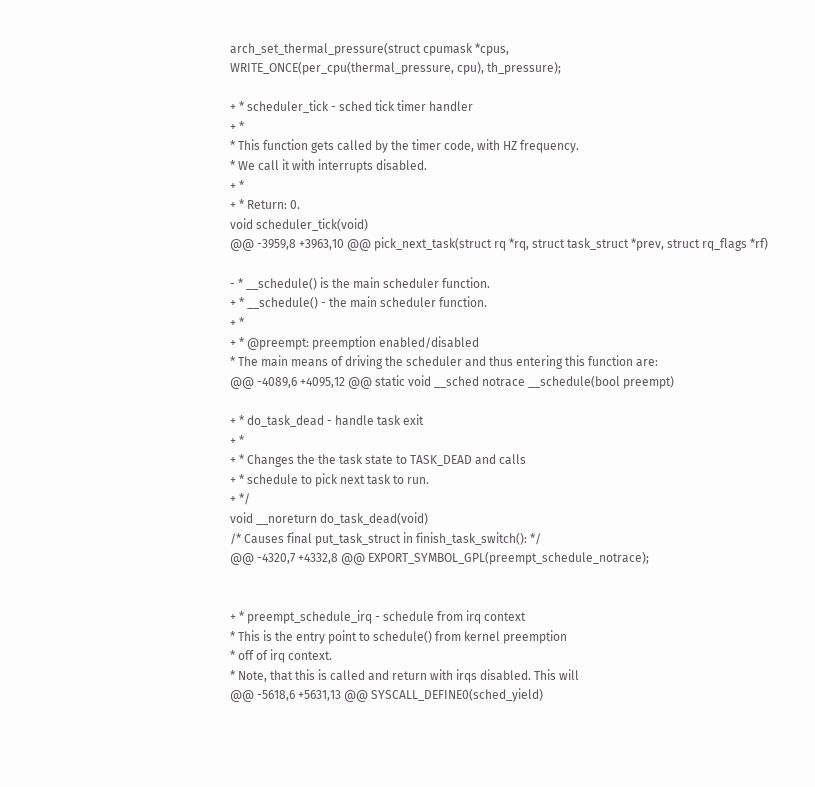arch_set_thermal_pressure(struct cpumask *cpus,
WRITE_ONCE(per_cpu(thermal_pressure, cpu), th_pressure);

+ * scheduler_tick - sched tick timer handler
+ *
* This function gets called by the timer code, with HZ frequency.
* We call it with interrupts disabled.
+ *
+ * Return: 0.
void scheduler_tick(void)
@@ -3959,8 +3963,10 @@ pick_next_task(struct rq *rq, struct task_struct *prev, struct rq_flags *rf)

- * __schedule() is the main scheduler function.
+ * __schedule() - the main scheduler function.
+ *
+ * @preempt: preemption enabled/disabled
* The main means of driving the scheduler and thus entering this function are:
@@ -4089,6 +4095,12 @@ static void __sched notrace __schedule(bool preempt)

+ * do_task_dead - handle task exit
+ *
+ * Changes the the task state to TASK_DEAD and calls
+ * schedule to pick next task to run.
+ */
void __noreturn do_task_dead(void)
/* Causes final put_task_struct in finish_task_switch(): */
@@ -4320,7 +4332,8 @@ EXPORT_SYMBOL_GPL(preempt_schedule_notrace);


+ * preempt_schedule_irq - schedule from irq context
* This is the entry point to schedule() from kernel preemption
* off of irq context.
* Note, that this is called and return with irqs disabled. This will
@@ -5618,6 +5631,13 @@ SYSCALL_DEFINE0(sched_yield)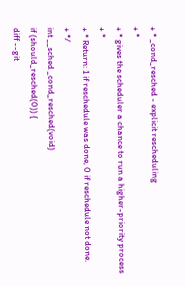+ * _cond_resched - explicit rescheduling
+ *
+ * gives the scheduler a chance to run a higher-priority process
+ *
+ * Return: 1 if reschedule was done, 0 if reschedule not done.
+ */
int __sched _cond_resched(void)
if (should_resched(0)) {
diff --git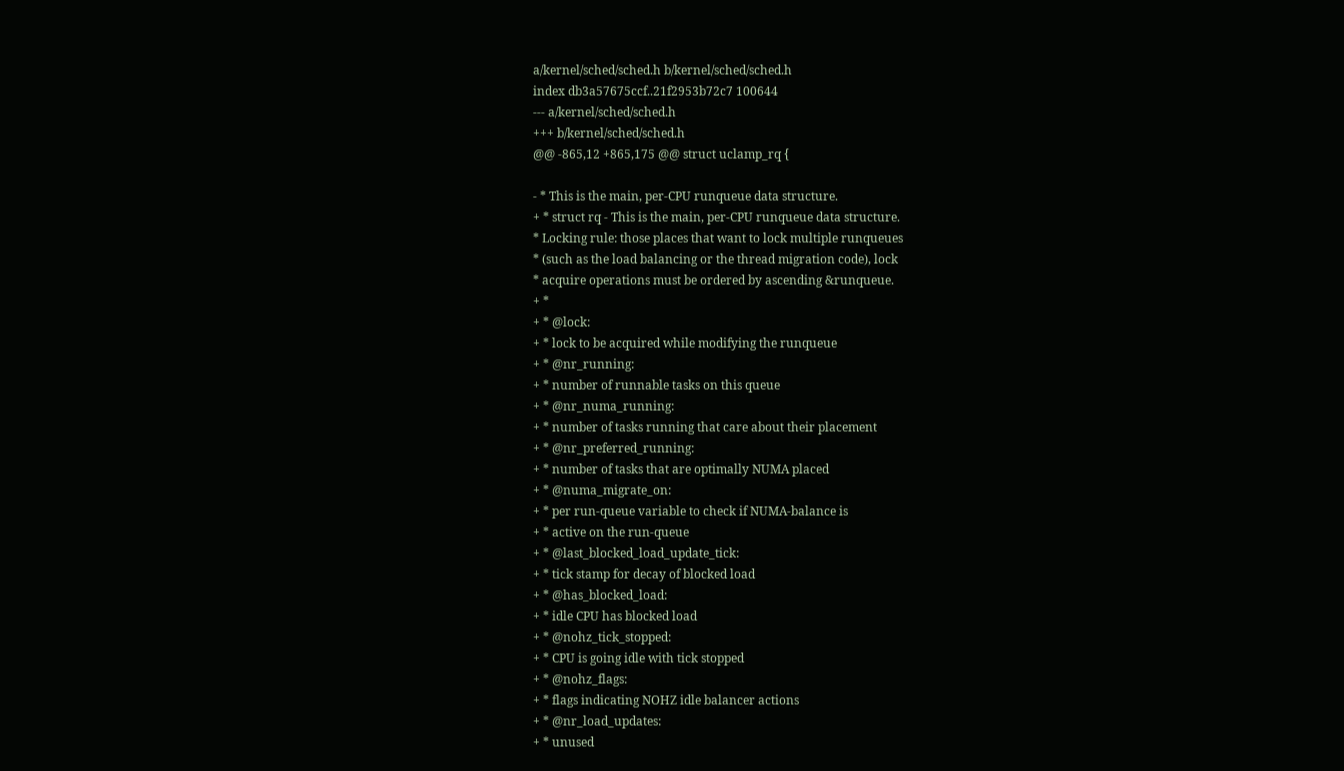a/kernel/sched/sched.h b/kernel/sched/sched.h
index db3a57675ccf..21f2953b72c7 100644
--- a/kernel/sched/sched.h
+++ b/kernel/sched/sched.h
@@ -865,12 +865,175 @@ struct uclamp_rq {

- * This is the main, per-CPU runqueue data structure.
+ * struct rq - This is the main, per-CPU runqueue data structure.
* Locking rule: those places that want to lock multiple runqueues
* (such as the load balancing or the thread migration code), lock
* acquire operations must be ordered by ascending &runqueue.
+ *
+ * @lock:
+ * lock to be acquired while modifying the runqueue
+ * @nr_running:
+ * number of runnable tasks on this queue
+ * @nr_numa_running:
+ * number of tasks running that care about their placement
+ * @nr_preferred_running:
+ * number of tasks that are optimally NUMA placed
+ * @numa_migrate_on:
+ * per run-queue variable to check if NUMA-balance is
+ * active on the run-queue
+ * @last_blocked_load_update_tick:
+ * tick stamp for decay of blocked load
+ * @has_blocked_load:
+ * idle CPU has blocked load
+ * @nohz_tick_stopped:
+ * CPU is going idle with tick stopped
+ * @nohz_flags:
+ * flags indicating NOHZ idle balancer actions
+ * @nr_load_updates:
+ * unused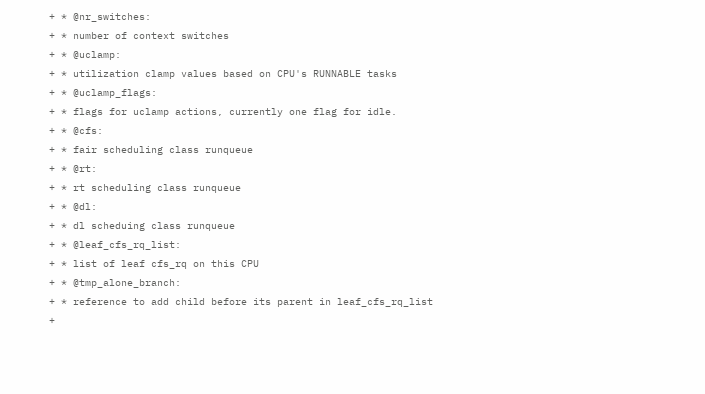+ * @nr_switches:
+ * number of context switches
+ * @uclamp:
+ * utilization clamp values based on CPU's RUNNABLE tasks
+ * @uclamp_flags:
+ * flags for uclamp actions, currently one flag for idle.
+ * @cfs:
+ * fair scheduling class runqueue
+ * @rt:
+ * rt scheduling class runqueue
+ * @dl:
+ * dl scheduing class runqueue
+ * @leaf_cfs_rq_list:
+ * list of leaf cfs_rq on this CPU
+ * @tmp_alone_branch:
+ * reference to add child before its parent in leaf_cfs_rq_list
+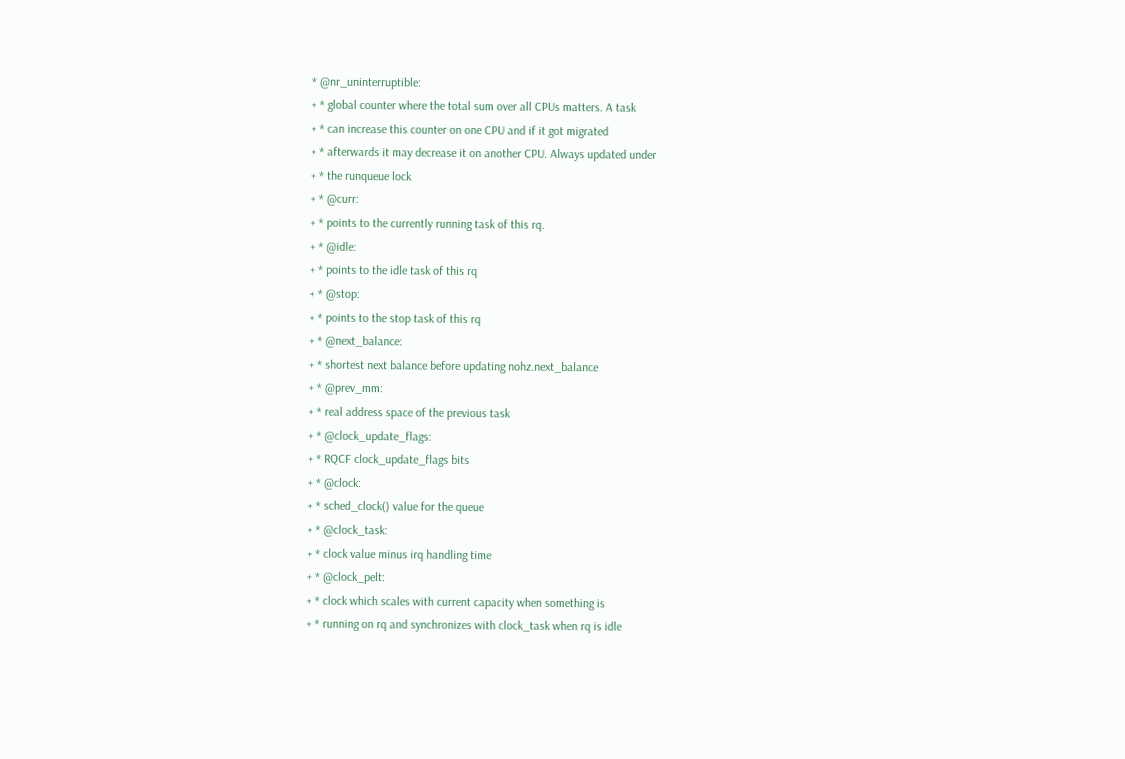* @nr_uninterruptible:
+ * global counter where the total sum over all CPUs matters. A task
+ * can increase this counter on one CPU and if it got migrated
+ * afterwards it may decrease it on another CPU. Always updated under
+ * the runqueue lock
+ * @curr:
+ * points to the currently running task of this rq.
+ * @idle:
+ * points to the idle task of this rq
+ * @stop:
+ * points to the stop task of this rq
+ * @next_balance:
+ * shortest next balance before updating nohz.next_balance
+ * @prev_mm:
+ * real address space of the previous task
+ * @clock_update_flags:
+ * RQCF clock_update_flags bits
+ * @clock:
+ * sched_clock() value for the queue
+ * @clock_task:
+ * clock value minus irq handling time
+ * @clock_pelt:
+ * clock which scales with current capacity when something is
+ * running on rq and synchronizes with clock_task when rq is idle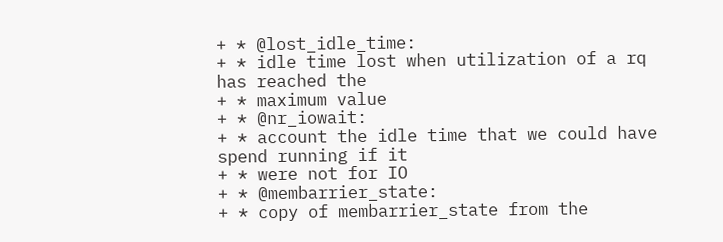+ * @lost_idle_time:
+ * idle time lost when utilization of a rq has reached the
+ * maximum value
+ * @nr_iowait:
+ * account the idle time that we could have spend running if it
+ * were not for IO
+ * @membarrier_state:
+ * copy of membarrier_state from the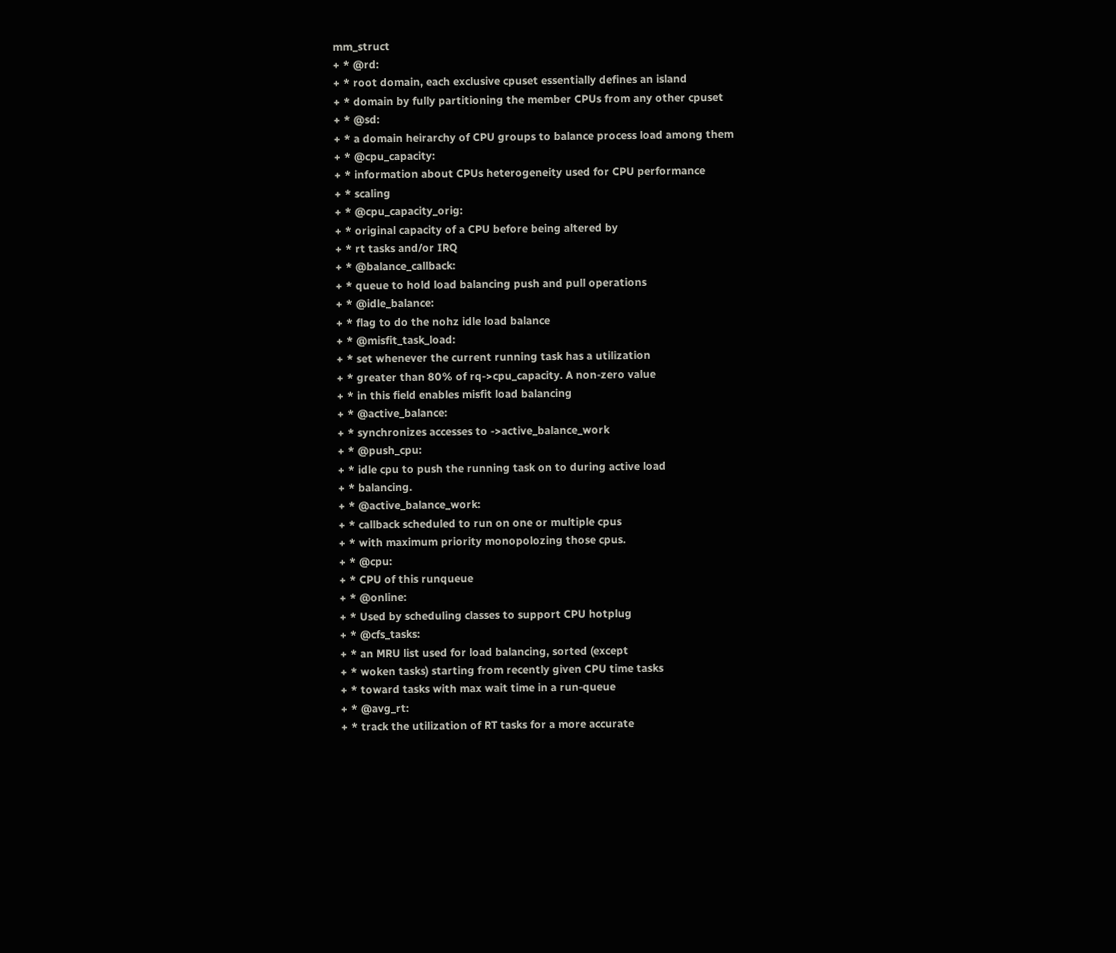mm_struct
+ * @rd:
+ * root domain, each exclusive cpuset essentially defines an island
+ * domain by fully partitioning the member CPUs from any other cpuset
+ * @sd:
+ * a domain heirarchy of CPU groups to balance process load among them
+ * @cpu_capacity:
+ * information about CPUs heterogeneity used for CPU performance
+ * scaling
+ * @cpu_capacity_orig:
+ * original capacity of a CPU before being altered by
+ * rt tasks and/or IRQ
+ * @balance_callback:
+ * queue to hold load balancing push and pull operations
+ * @idle_balance:
+ * flag to do the nohz idle load balance
+ * @misfit_task_load:
+ * set whenever the current running task has a utilization
+ * greater than 80% of rq->cpu_capacity. A non-zero value
+ * in this field enables misfit load balancing
+ * @active_balance:
+ * synchronizes accesses to ->active_balance_work
+ * @push_cpu:
+ * idle cpu to push the running task on to during active load
+ * balancing.
+ * @active_balance_work:
+ * callback scheduled to run on one or multiple cpus
+ * with maximum priority monopolozing those cpus.
+ * @cpu:
+ * CPU of this runqueue
+ * @online:
+ * Used by scheduling classes to support CPU hotplug
+ * @cfs_tasks:
+ * an MRU list used for load balancing, sorted (except
+ * woken tasks) starting from recently given CPU time tasks
+ * toward tasks with max wait time in a run-queue
+ * @avg_rt:
+ * track the utilization of RT tasks for a more accurate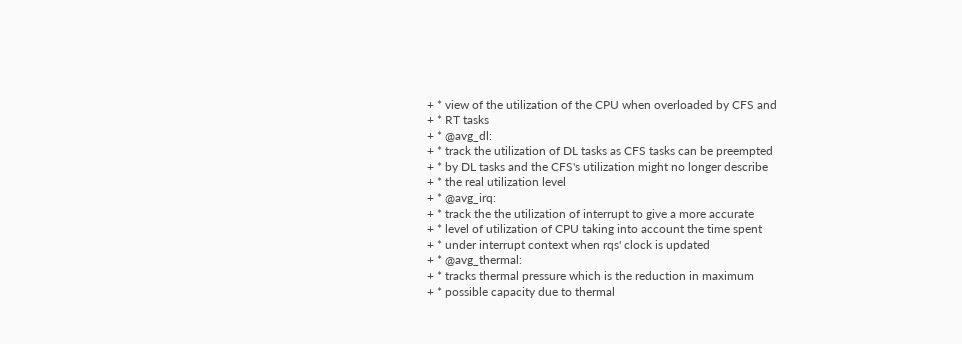+ * view of the utilization of the CPU when overloaded by CFS and
+ * RT tasks
+ * @avg_dl:
+ * track the utilization of DL tasks as CFS tasks can be preempted
+ * by DL tasks and the CFS's utilization might no longer describe
+ * the real utilization level
+ * @avg_irq:
+ * track the the utilization of interrupt to give a more accurate
+ * level of utilization of CPU taking into account the time spent
+ * under interrupt context when rqs' clock is updated
+ * @avg_thermal:
+ * tracks thermal pressure which is the reduction in maximum
+ * possible capacity due to thermal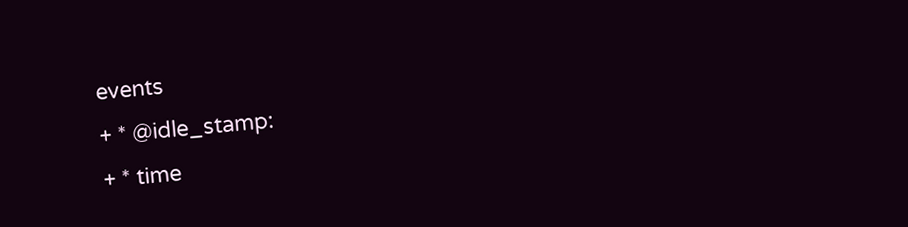events
+ * @idle_stamp:
+ * time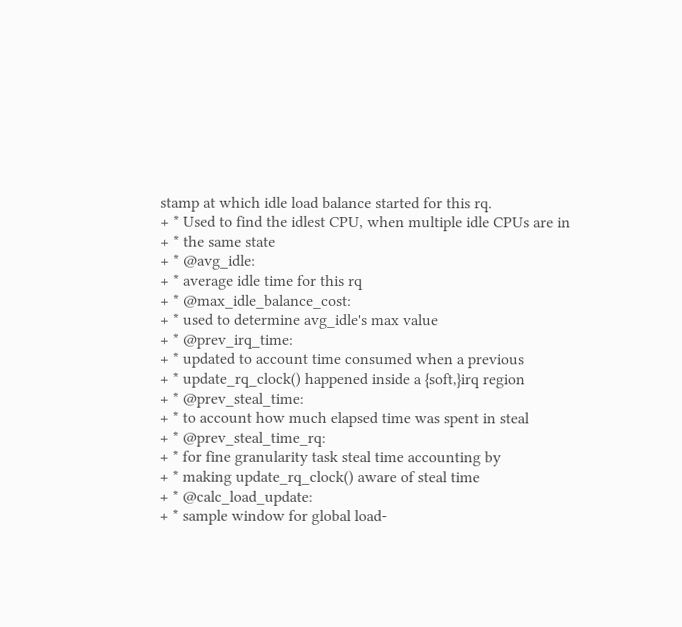stamp at which idle load balance started for this rq.
+ * Used to find the idlest CPU, when multiple idle CPUs are in
+ * the same state
+ * @avg_idle:
+ * average idle time for this rq
+ * @max_idle_balance_cost:
+ * used to determine avg_idle's max value
+ * @prev_irq_time:
+ * updated to account time consumed when a previous
+ * update_rq_clock() happened inside a {soft,}irq region
+ * @prev_steal_time:
+ * to account how much elapsed time was spent in steal
+ * @prev_steal_time_rq:
+ * for fine granularity task steal time accounting by
+ * making update_rq_clock() aware of steal time
+ * @calc_load_update:
+ * sample window for global load-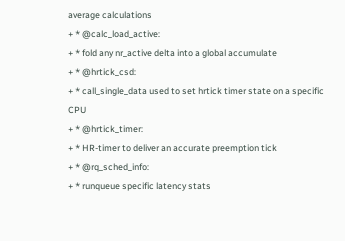average calculations
+ * @calc_load_active:
+ * fold any nr_active delta into a global accumulate
+ * @hrtick_csd:
+ * call_single_data used to set hrtick timer state on a specific CPU
+ * @hrtick_timer:
+ * HR-timer to deliver an accurate preemption tick
+ * @rq_sched_info:
+ * runqueue specific latency stats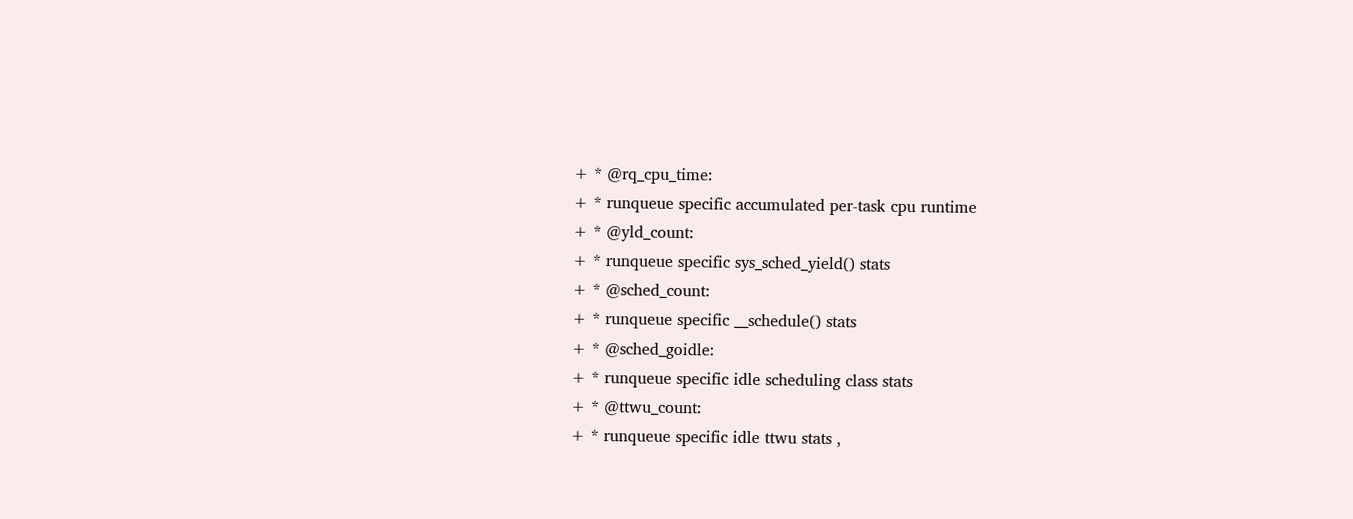+ * @rq_cpu_time:
+ * runqueue specific accumulated per-task cpu runtime
+ * @yld_count:
+ * runqueue specific sys_sched_yield() stats
+ * @sched_count:
+ * runqueue specific __schedule() stats
+ * @sched_goidle:
+ * runqueue specific idle scheduling class stats
+ * @ttwu_count:
+ * runqueue specific idle ttwu stats ,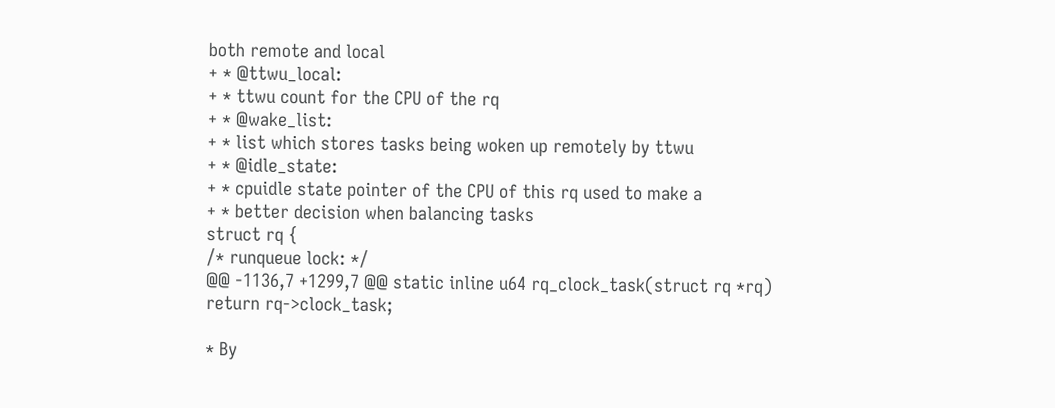both remote and local
+ * @ttwu_local:
+ * ttwu count for the CPU of the rq
+ * @wake_list:
+ * list which stores tasks being woken up remotely by ttwu
+ * @idle_state:
+ * cpuidle state pointer of the CPU of this rq used to make a
+ * better decision when balancing tasks
struct rq {
/* runqueue lock: */
@@ -1136,7 +1299,7 @@ static inline u64 rq_clock_task(struct rq *rq)
return rq->clock_task;

* By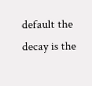default the decay is the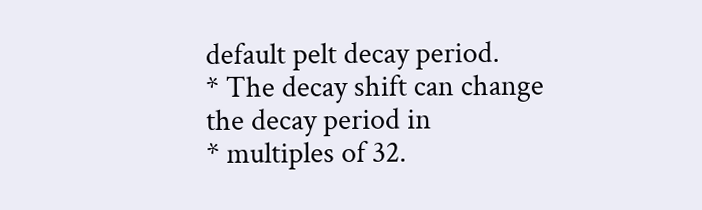default pelt decay period.
* The decay shift can change the decay period in
* multiples of 32.